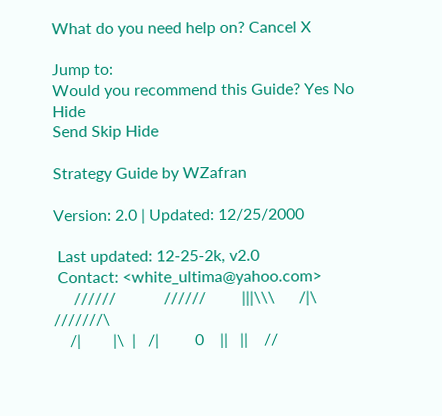What do you need help on? Cancel X

Jump to:
Would you recommend this Guide? Yes No Hide
Send Skip Hide

Strategy Guide by WZafran

Version: 2.0 | Updated: 12/25/2000

 Last updated: 12-25-2k, v2.0
 Contact: <white_ultima@yahoo.com>
     //////            //////         |||\\\      /|\     ///////\
    /|        |\  |   /|         0    ||   ||    //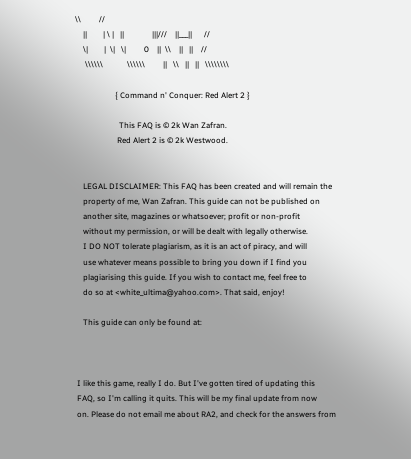\\         //
    ||        | \ |   ||              |||///    ||___||      //
    \|        |  \|   \|         0    ||  \\    ||   ||    //
     \\\\\\            \\\\\\         ||   \\   ||   ||   \\\\\\\\

                    { Command n' Conquer: Red Alert 2 }

                      This FAQ is © 2k Wan Zafran.
                     Red Alert 2 is © 2k Westwood.


    LEGAL DISCLAIMER: This FAQ has been created and will remain the
    property of me, Wan Zafran. This guide can not be published on
    another site, magazines or whatsoever; profit or non-profit
    without my permission, or will be dealt with legally otherwise.
    I DO NOT tolerate plagiarism, as it is an act of piracy, and will
    use whatever means possible to bring you down if I find you
    plagiarising this guide. If you wish to contact me, feel free to
    do so at <white_ultima@yahoo.com>. That said, enjoy!

    This guide can only be found at:



 I like this game, really I do. But I've gotten tired of updating this
 FAQ, so I'm calling it quits. This will be my final update from now
 on. Please do not email me about RA2, and check for the answers from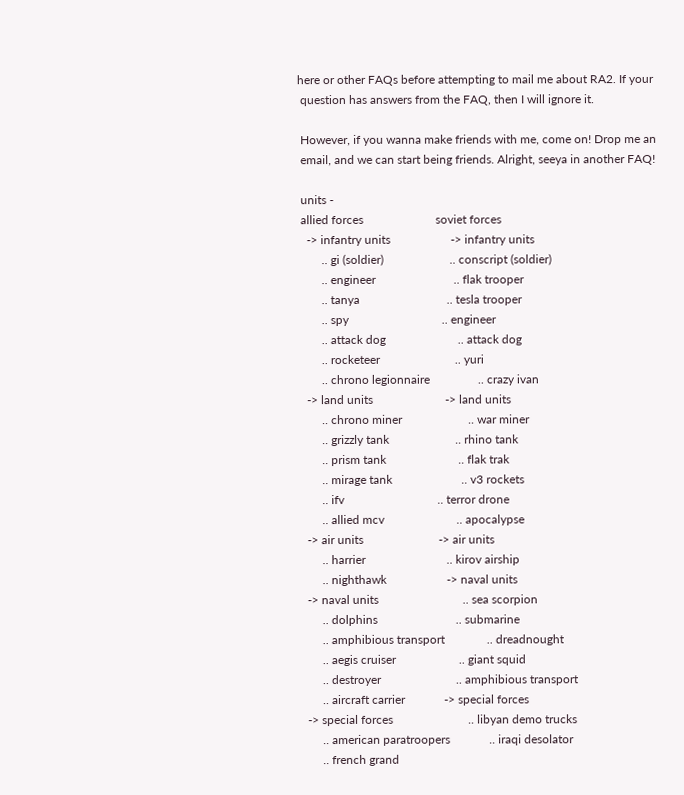here or other FAQs before attempting to mail me about RA2. If your
 question has answers from the FAQ, then I will ignore it.

 However, if you wanna make friends with me, come on! Drop me an
 email, and we can start being friends. Alright, seeya in another FAQ!

 units -
 allied forces                        soviet forces
   -> infantry units                    -> infantry units
        .. gi (soldier)                      .. conscript (soldier)
        .. engineer                          .. flak trooper
        .. tanya                             .. tesla trooper
        .. spy                               .. engineer
        .. attack dog                        .. attack dog
        .. rocketeer                         .. yuri
        .. chrono legionnaire                .. crazy ivan
   -> land units                        -> land units
        .. chrono miner                      .. war miner
        .. grizzly tank                      .. rhino tank
        .. prism tank                        .. flak trak
        .. mirage tank                       .. v3 rockets
        .. ifv                               .. terror drone
        .. allied mcv                        .. apocalypse
   -> air units                         -> air units
        .. harrier                           .. kirov airship
        .. nighthawk                    -> naval units
   -> naval units                            .. sea scorpion
        .. dolphins                          .. submarine
        .. amphibious transport              .. dreadnought
        .. aegis cruiser                     .. giant squid
        .. destroyer                         .. amphibious transport
        .. aircraft carrier             -> special forces
   -> special forces                         .. libyan demo trucks
        .. american paratroopers             .. iraqi desolator
        .. french grand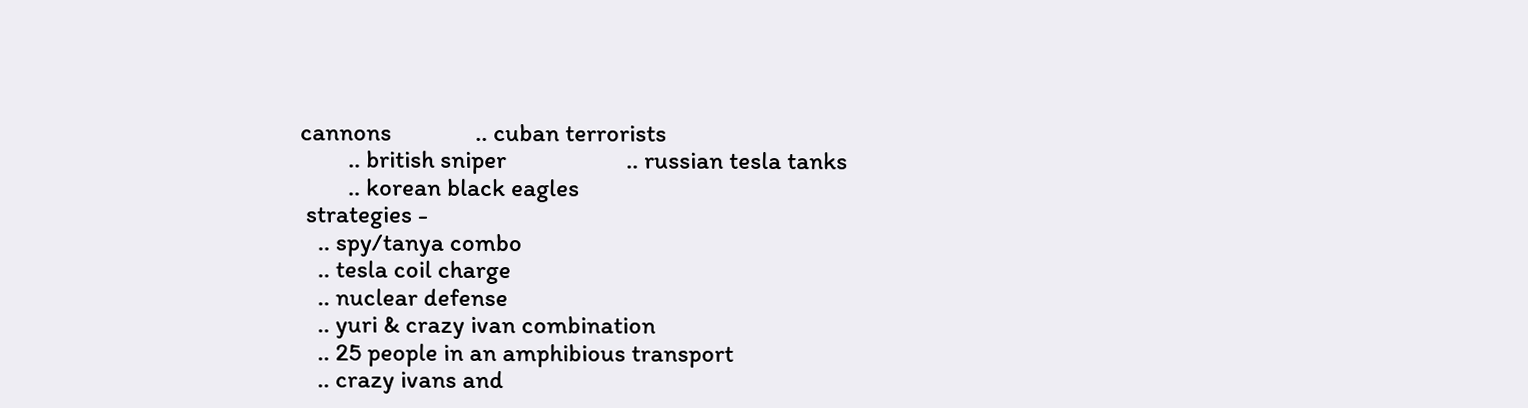cannons              .. cuban terrorists
        .. british sniper                    .. russian tesla tanks
        .. korean black eagles
 strategies -
   .. spy/tanya combo
   .. tesla coil charge
   .. nuclear defense
   .. yuri & crazy ivan combination
   .. 25 people in an amphibious transport
   .. crazy ivans and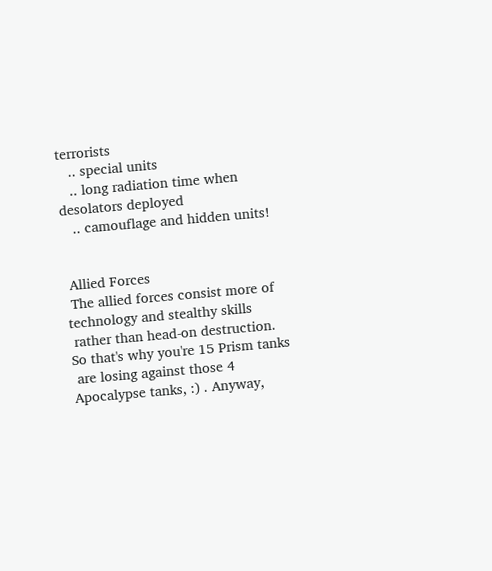terrorists
   .. special units
   .. long radiation time when desolators deployed
   .. camouflage and hidden units!


 Allied Forces
 The allied forces consist more of technology and stealthy skills
 rather than head-on destruction. So that's why you're 15 Prism tanks
 are losing against those 4 Apocalypse tanks, :) . Anyway,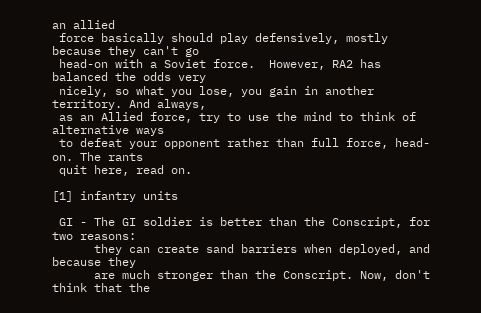an allied
 force basically should play defensively, mostly because they can't go
 head-on with a Soviet force.  However, RA2 has balanced the odds very
 nicely, so what you lose, you gain in another territory. And always,
 as an Allied force, try to use the mind to think of alternative ways
 to defeat your opponent rather than full force, head-on. The rants
 quit here, read on.

[1] infantry units

 GI - The GI soldier is better than the Conscript, for two reasons:
      they can create sand barriers when deployed, and because they
      are much stronger than the Conscript. Now, don't think that the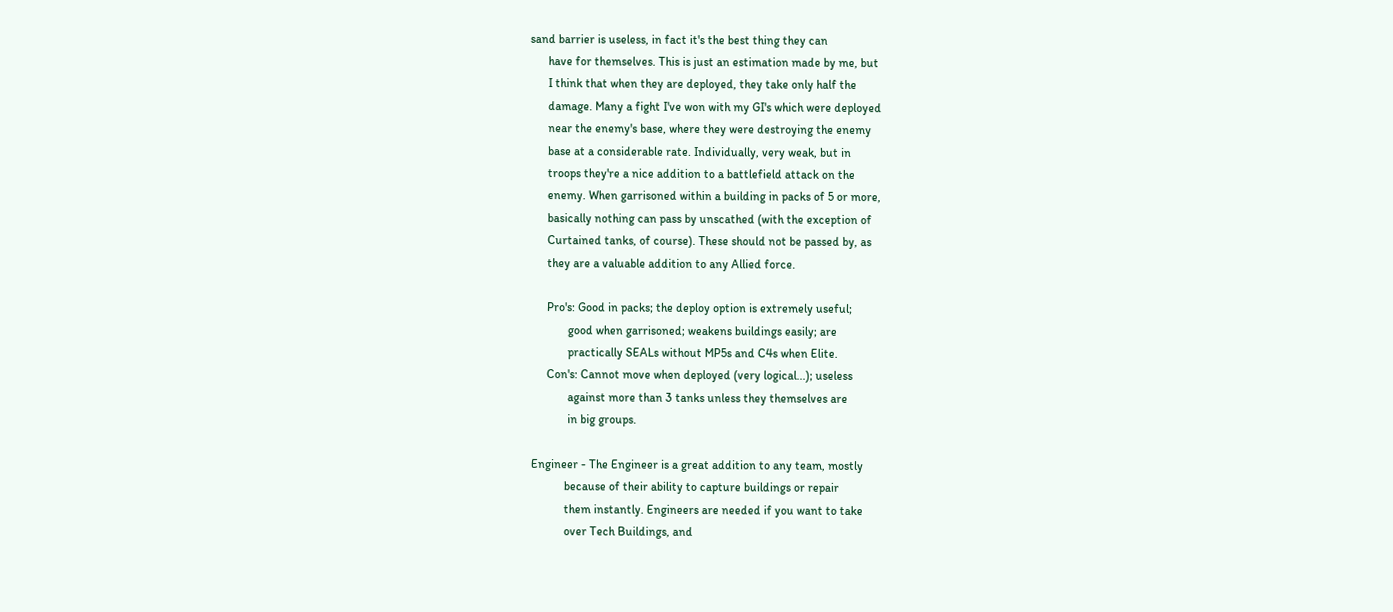sand barrier is useless, in fact it's the best thing they can
      have for themselves. This is just an estimation made by me, but
      I think that when they are deployed, they take only half the
      damage. Many a fight I've won with my GI's which were deployed
      near the enemy's base, where they were destroying the enemy
      base at a considerable rate. Individually, very weak, but in
      troops they're a nice addition to a battlefield attack on the
      enemy. When garrisoned within a building in packs of 5 or more,
      basically nothing can pass by unscathed (with the exception of
      Curtained tanks, of course). These should not be passed by, as
      they are a valuable addition to any Allied force.

      Pro's: Good in packs; the deploy option is extremely useful;
             good when garrisoned; weakens buildings easily; are
             practically SEALs without MP5s and C4s when Elite.
      Con's: Cannot move when deployed (very logical...); useless
             against more than 3 tanks unless they themselves are
             in big groups.

 Engineer - The Engineer is a great addition to any team, mostly
            because of their ability to capture buildings or repair
            them instantly. Engineers are needed if you want to take
            over Tech Buildings, and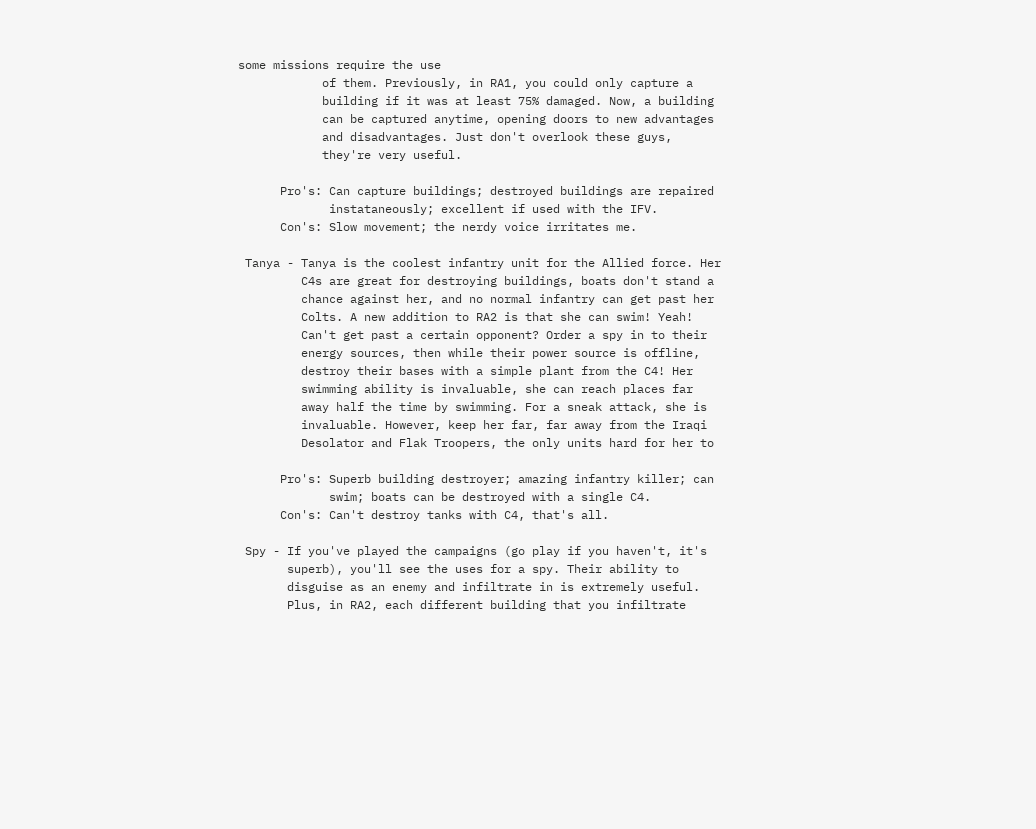some missions require the use
            of them. Previously, in RA1, you could only capture a
            building if it was at least 75% damaged. Now, a building
            can be captured anytime, opening doors to new advantages
            and disadvantages. Just don't overlook these guys,
            they're very useful.

      Pro's: Can capture buildings; destroyed buildings are repaired
             instataneously; excellent if used with the IFV.
      Con's: Slow movement; the nerdy voice irritates me.

 Tanya - Tanya is the coolest infantry unit for the Allied force. Her
         C4s are great for destroying buildings, boats don't stand a
         chance against her, and no normal infantry can get past her
         Colts. A new addition to RA2 is that she can swim! Yeah!
         Can't get past a certain opponent? Order a spy in to their
         energy sources, then while their power source is offline,
         destroy their bases with a simple plant from the C4! Her
         swimming ability is invaluable, she can reach places far
         away half the time by swimming. For a sneak attack, she is
         invaluable. However, keep her far, far away from the Iraqi
         Desolator and Flak Troopers, the only units hard for her to

      Pro's: Superb building destroyer; amazing infantry killer; can
             swim; boats can be destroyed with a single C4.
      Con's: Can't destroy tanks with C4, that's all.

 Spy - If you've played the campaigns (go play if you haven't, it's
       superb), you'll see the uses for a spy. Their ability to
       disguise as an enemy and infiltrate in is extremely useful.
       Plus, in RA2, each different building that you infiltrate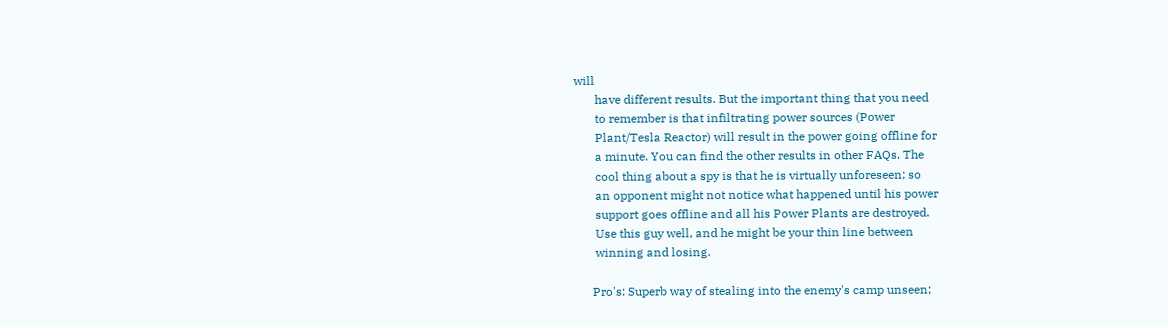will
       have different results. But the important thing that you need
       to remember is that infiltrating power sources (Power
       Plant/Tesla Reactor) will result in the power going offline for
       a minute. You can find the other results in other FAQs. The
       cool thing about a spy is that he is virtually unforeseen; so
       an opponent might not notice what happened until his power
       support goes offline and all his Power Plants are destroyed.
       Use this guy well, and he might be your thin line between
       winning and losing.

      Pro's: Superb way of stealing into the enemy's camp unseen;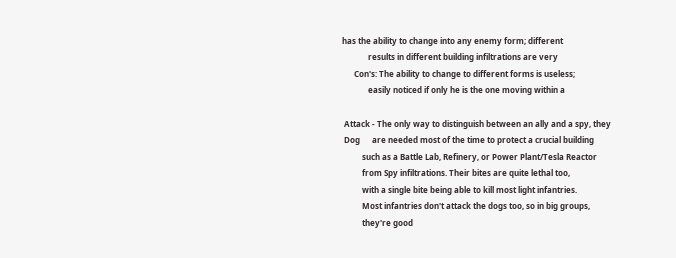has the ability to change into any enemy form; different
             results in different building infiltrations are very
      Con's: The ability to change to different forms is useless;
             easily noticed if only he is the one moving within a

 Attack - The only way to distinguish between an ally and a spy, they
 Dog      are needed most of the time to protect a crucial building
          such as a Battle Lab, Refinery, or Power Plant/Tesla Reactor
          from Spy infiltrations. Their bites are quite lethal too,
          with a single bite being able to kill most light infantries.
          Most infantries don't attack the dogs too, so in big groups,
          they're good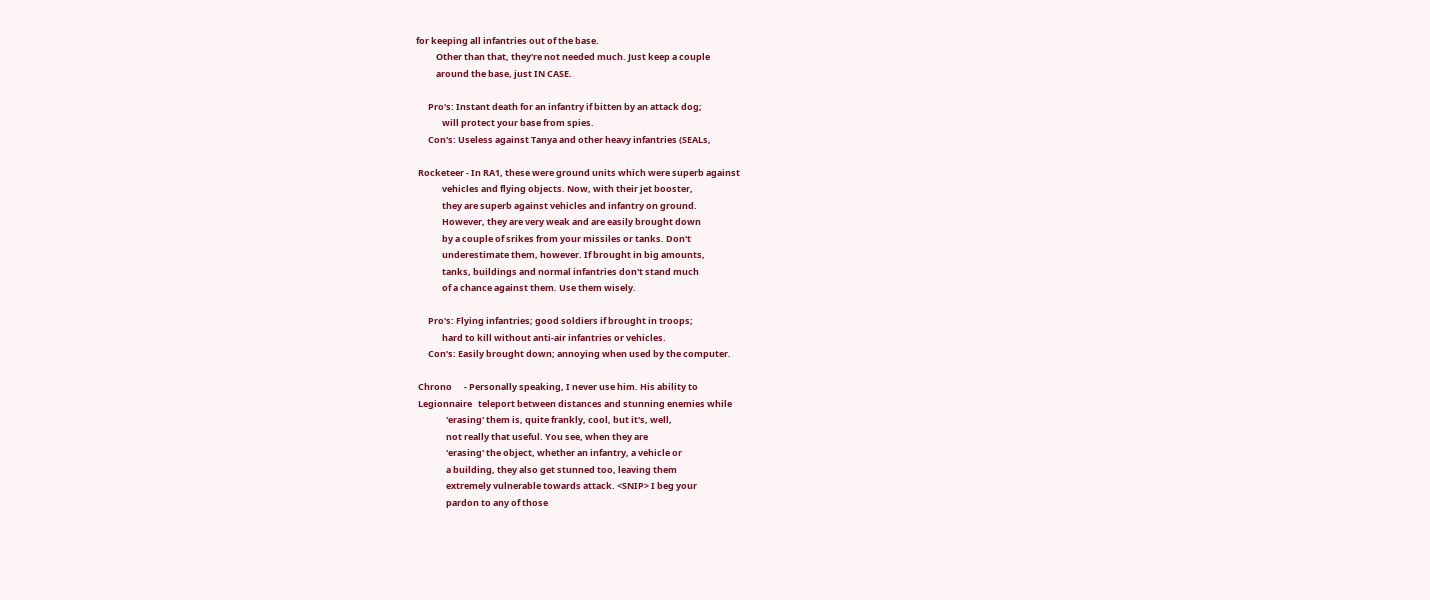for keeping all infantries out of the base.
          Other than that, they're not needed much. Just keep a couple
          around the base, just IN CASE.

      Pro's: Instant death for an infantry if bitten by an attack dog;
             will protect your base from spies.
      Con's: Useless against Tanya and other heavy infantries (SEALs,

 Rocketeer - In RA1, these were ground units which were superb against
             vehicles and flying objects. Now, with their jet booster,
             they are superb against vehicles and infantry on ground.
             However, they are very weak and are easily brought down
             by a couple of srikes from your missiles or tanks. Don't
             underestimate them, however. If brought in big amounts,
             tanks, buildings and normal infantries don't stand much
             of a chance against them. Use them wisely.

      Pro's: Flying infantries; good soldiers if brought in troops;
             hard to kill without anti-air infantries or vehicles.
      Con's: Easily brought down; annoying when used by the computer.

 Chrono      - Personally speaking, I never use him. His ability to
 Legionnaire   teleport between distances and stunning enemies while
               'erasing' them is, quite frankly, cool, but it's, well,
               not really that useful. You see, when they are
               'erasing' the object, whether an infantry, a vehicle or
               a building, they also get stunned too, leaving them
               extremely vulnerable towards attack. <SNIP> I beg your
               pardon to any of those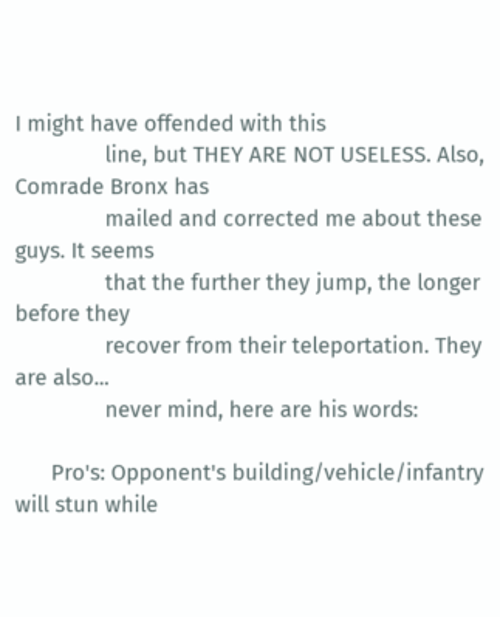I might have offended with this
               line, but THEY ARE NOT USELESS. Also, Comrade Bronx has
               mailed and corrected me about these guys. It seems
               that the further they jump, the longer before they
               recover from their teleportation. They are also...
               never mind, here are his words:

      Pro's: Opponent's building/vehicle/infantry will stun while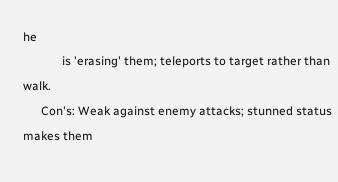he
             is 'erasing' them; teleports to target rather than walk.
      Con's: Weak against enemy attacks; stunned status makes them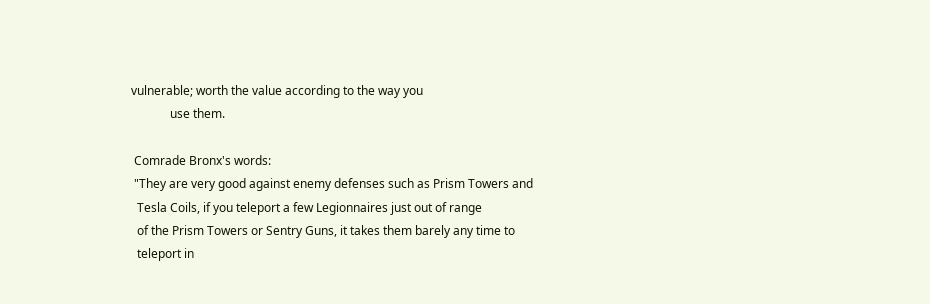vulnerable; worth the value according to the way you
             use them.

 Comrade Bronx's words:
 "They are very good against enemy defenses such as Prism Towers and
  Tesla Coils, if you teleport a few Legionnaires just out of range
  of the Prism Towers or Sentry Guns, it takes them barely any time to
  teleport in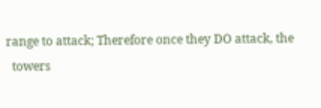range to attack; Therefore once they DO attack, the
  towers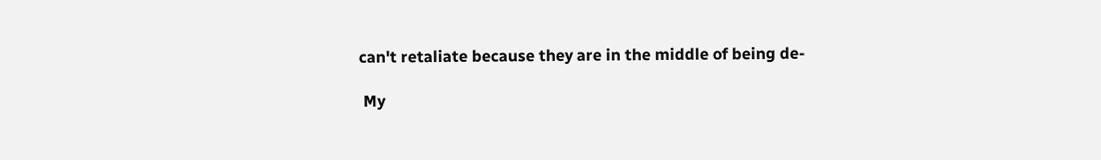can't retaliate because they are in the middle of being de-

 My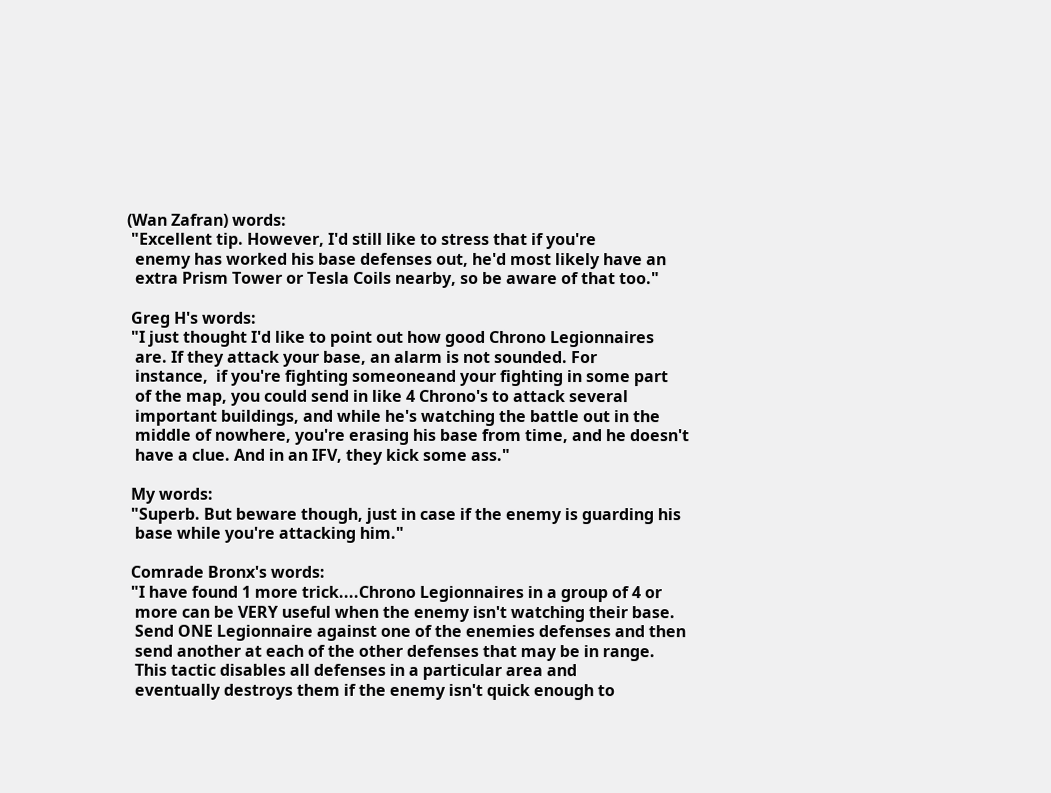(Wan Zafran) words:
 "Excellent tip. However, I'd still like to stress that if you're
  enemy has worked his base defenses out, he'd most likely have an
  extra Prism Tower or Tesla Coils nearby, so be aware of that too."

 Greg H's words:
 "I just thought I'd like to point out how good Chrono Legionnaires
  are. If they attack your base, an alarm is not sounded. For
  instance,  if you're fighting someoneand your fighting in some part
  of the map, you could send in like 4 Chrono's to attack several
  important buildings, and while he's watching the battle out in the
  middle of nowhere, you're erasing his base from time, and he doesn't
  have a clue. And in an IFV, they kick some ass."

 My words:
 "Superb. But beware though, just in case if the enemy is guarding his
  base while you're attacking him."

 Comrade Bronx's words:
 "I have found 1 more trick....Chrono Legionnaires in a group of 4 or
  more can be VERY useful when the enemy isn't watching their base.
  Send ONE Legionnaire against one of the enemies defenses and then
  send another at each of the other defenses that may be in range.
  This tactic disables all defenses in a particular area and
  eventually destroys them if the enemy isn't quick enough to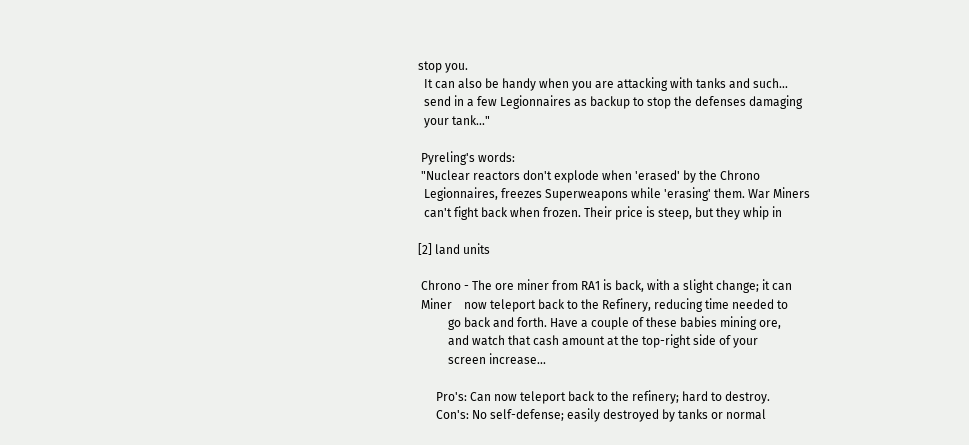stop you.
  It can also be handy when you are attacking with tanks and such...
  send in a few Legionnaires as backup to stop the defenses damaging
  your tank..."

 Pyreling's words:
 "Nuclear reactors don't explode when 'erased' by the Chrono
  Legionnaires, freezes Superweapons while 'erasing' them. War Miners
  can't fight back when frozen. Their price is steep, but they whip in

[2] land units

 Chrono - The ore miner from RA1 is back, with a slight change; it can
 Miner    now teleport back to the Refinery, reducing time needed to
          go back and forth. Have a couple of these babies mining ore,
          and watch that cash amount at the top-right side of your
          screen increase...

      Pro's: Can now teleport back to the refinery; hard to destroy.
      Con's: No self-defense; easily destroyed by tanks or normal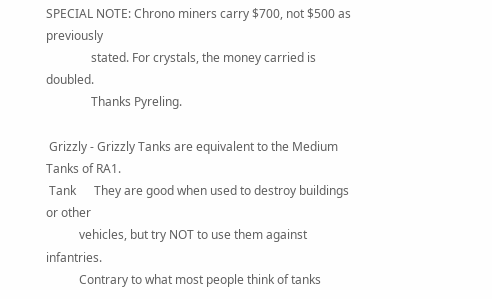SPECIAL NOTE: Chrono miners carry $700, not $500 as previously
               stated. For crystals, the money carried is doubled.
               Thanks Pyreling.

 Grizzly - Grizzly Tanks are equivalent to the Medium Tanks of RA1.
 Tank      They are good when used to destroy buildings or other
           vehicles, but try NOT to use them against infantries.
           Contrary to what most people think of tanks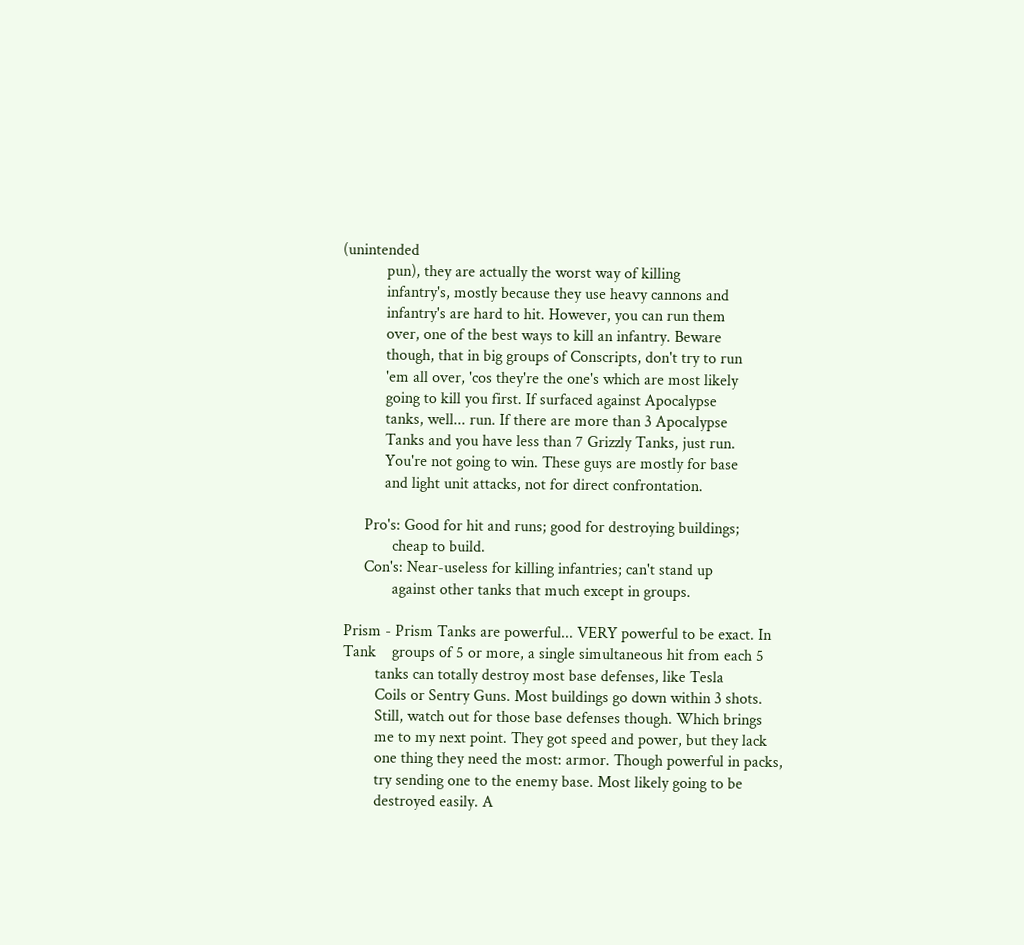(unintended
           pun), they are actually the worst way of killing
           infantry's, mostly because they use heavy cannons and
           infantry's are hard to hit. However, you can run them
           over, one of the best ways to kill an infantry. Beware
           though, that in big groups of Conscripts, don't try to run
           'em all over, 'cos they're the one's which are most likely
           going to kill you first. If surfaced against Apocalypse
           tanks, well... run. If there are more than 3 Apocalypse
           Tanks and you have less than 7 Grizzly Tanks, just run.
           You're not going to win. These guys are mostly for base
           and light unit attacks, not for direct confrontation.

      Pro's: Good for hit and runs; good for destroying buildings;
             cheap to build.
      Con's: Near-useless for killing infantries; can't stand up
             against other tanks that much except in groups.

 Prism - Prism Tanks are powerful... VERY powerful to be exact. In
 Tank    groups of 5 or more, a single simultaneous hit from each 5
         tanks can totally destroy most base defenses, like Tesla
         Coils or Sentry Guns. Most buildings go down within 3 shots.
         Still, watch out for those base defenses though. Which brings
         me to my next point. They got speed and power, but they lack
         one thing they need the most: armor. Though powerful in packs,
         try sending one to the enemy base. Most likely going to be
         destroyed easily. A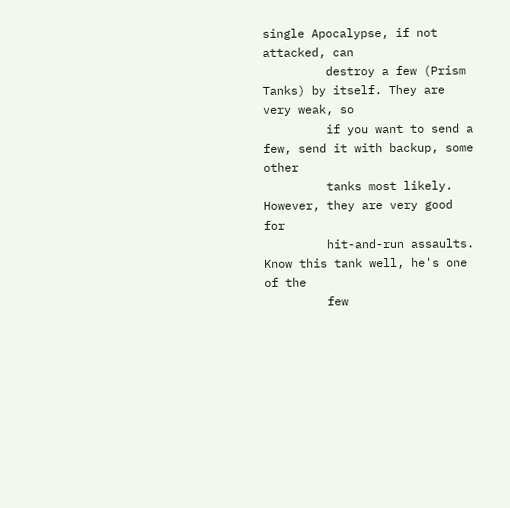single Apocalypse, if not attacked, can
         destroy a few (Prism Tanks) by itself. They are very weak, so
         if you want to send a few, send it with backup, some other
         tanks most likely. However, they are very good for
         hit-and-run assaults. Know this tank well, he's one of the
         few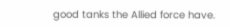good tanks the Allied force have.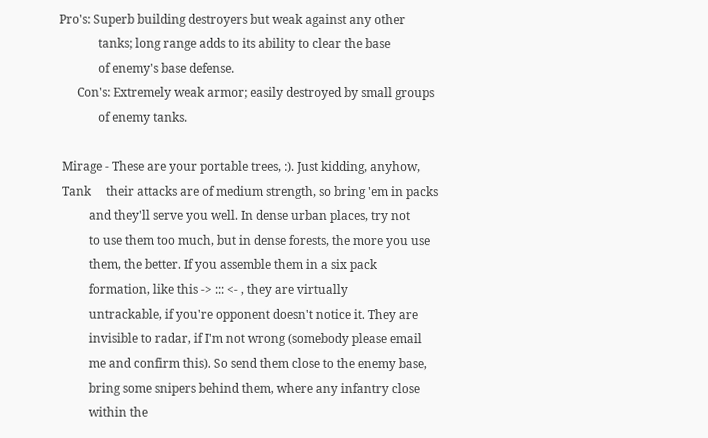Pro's: Superb building destroyers but weak against any other
             tanks; long range adds to its ability to clear the base
             of enemy's base defense.
      Con's: Extremely weak armor; easily destroyed by small groups
             of enemy tanks.

 Mirage - These are your portable trees, :). Just kidding, anyhow,
 Tank     their attacks are of medium strength, so bring 'em in packs
          and they'll serve you well. In dense urban places, try not
          to use them too much, but in dense forests, the more you use
          them, the better. If you assemble them in a six pack
          formation, like this -> ::: <- , they are virtually
          untrackable, if you're opponent doesn't notice it. They are
          invisible to radar, if I'm not wrong (somebody please email
          me and confirm this). So send them close to the enemy base,
          bring some snipers behind them, where any infantry close
          within the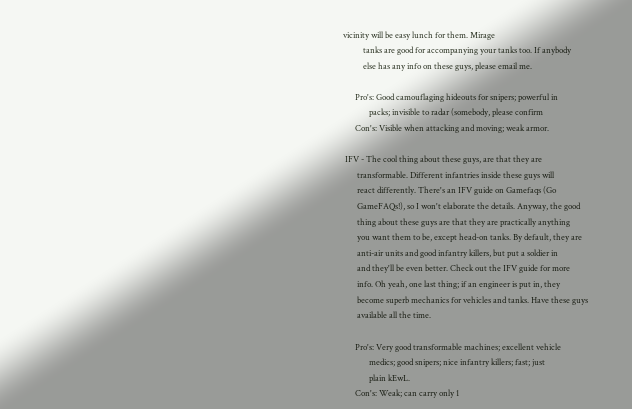vicinity will be easy lunch for them. Mirage
          tanks are good for accompanying your tanks too. If anybody
          else has any info on these guys, please email me.

      Pro's: Good camouflaging hideouts for snipers; powerful in
             packs; invisible to radar (somebody, please confirm
      Con's: Visible when attacking and moving; weak armor.

 IFV - The cool thing about these guys, are that they are
       transformable. Different infantries inside these guys will
       react differently. There's an IFV guide on Gamefaqs (Go
       GameFAQs!), so I won't elaborate the details. Anyway, the good
       thing about these guys are that they are practically anything
       you want them to be, except head-on tanks. By default, they are
       anti-air units and good infantry killers, but put a soldier in
       and they'll be even better. Check out the IFV guide for more
       info. Oh yeah, one last thing; if an engineer is put in, they
       become superb mechanics for vehicles and tanks. Have these guys
       available all the time.

      Pro's: Very good transformable machines; excellent vehicle
             medics; good snipers; nice infantry killers; fast; just
             plain kEwL.
      Con's: Weak; can carry only 1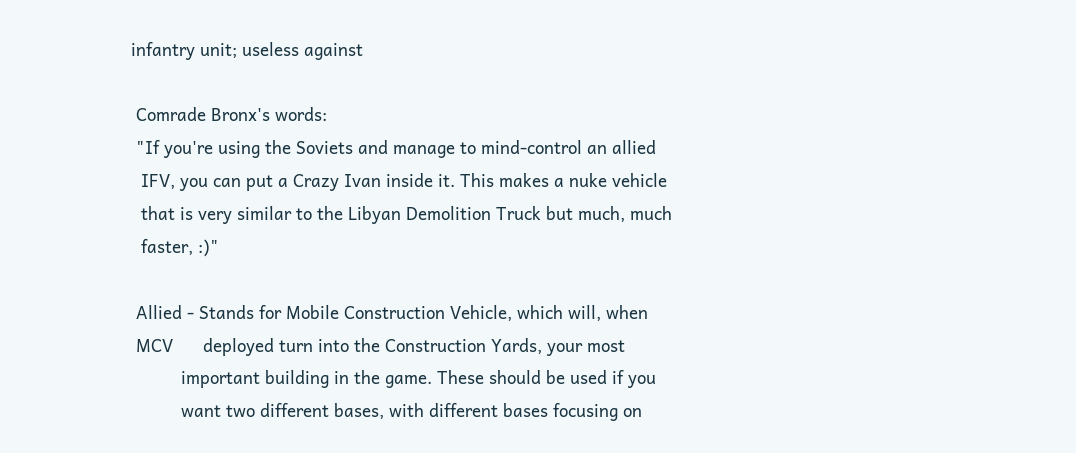infantry unit; useless against

 Comrade Bronx's words:
 "If you're using the Soviets and manage to mind-control an allied
  IFV, you can put a Crazy Ivan inside it. This makes a nuke vehicle
  that is very similar to the Libyan Demolition Truck but much, much
  faster, :)"

 Allied - Stands for Mobile Construction Vehicle, which will, when
 MCV      deployed turn into the Construction Yards, your most
          important building in the game. These should be used if you
          want two different bases, with different bases focusing on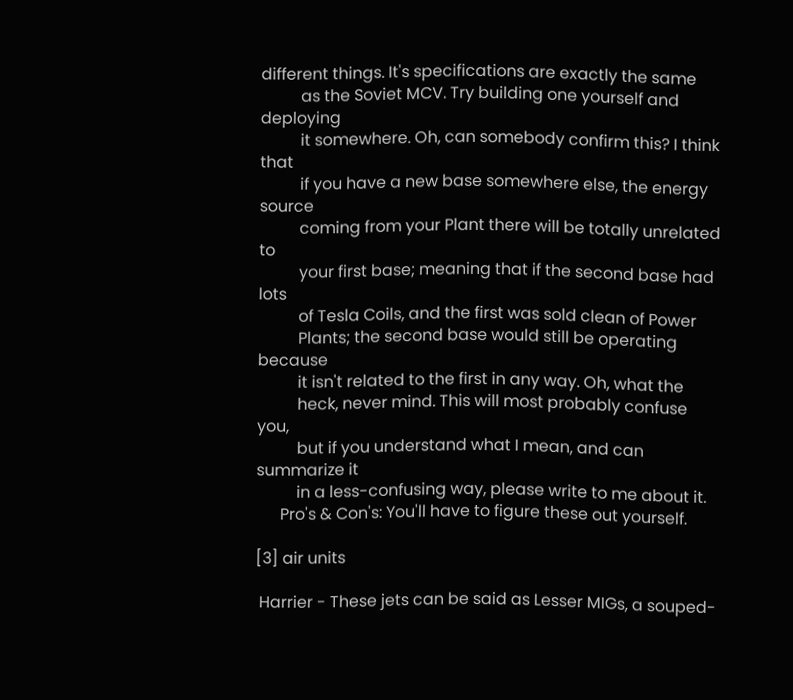different things. It's specifications are exactly the same
          as the Soviet MCV. Try building one yourself and deploying
          it somewhere. Oh, can somebody confirm this? I think that
          if you have a new base somewhere else, the energy source
          coming from your Plant there will be totally unrelated to
          your first base; meaning that if the second base had lots
          of Tesla Coils, and the first was sold clean of Power
          Plants; the second base would still be operating because
          it isn't related to the first in any way. Oh, what the
          heck, never mind. This will most probably confuse you,
          but if you understand what I mean, and can summarize it
          in a less-confusing way, please write to me about it.
      Pro's & Con's: You'll have to figure these out yourself.

[3] air units

 Harrier - These jets can be said as Lesser MIGs, a souped-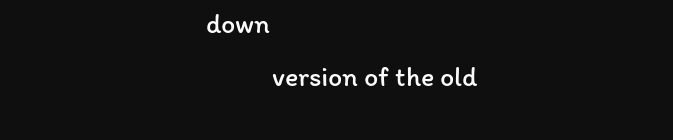down
           version of the old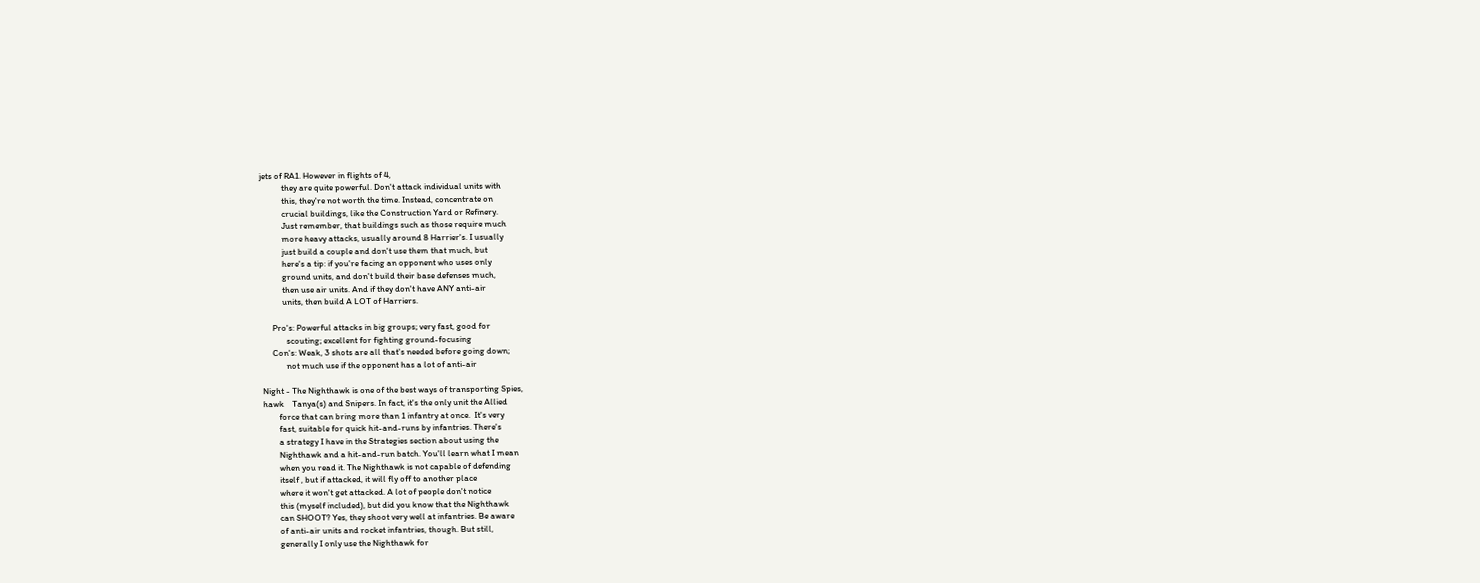jets of RA1. However in flights of 4,
           they are quite powerful. Don't attack individual units with
           this, they're not worth the time. Instead, concentrate on
           crucial buildings, like the Construction Yard or Refinery.
           Just remember, that buildings such as those require much
           more heavy attacks, usually around 8 Harrier's. I usually
           just build a couple and don't use them that much, but
           here's a tip: if you're facing an opponent who uses only
           ground units, and don't build their base defenses much,
           then use air units. And if they don't have ANY anti-air
           units, then build A LOT of Harriers.

      Pro's: Powerful attacks in big groups; very fast, good for
             scouting; excellent for fighting ground-focusing
      Con's: Weak, 3 shots are all that's needed before going down;
             not much use if the opponent has a lot of anti-air

 Night - The Nighthawk is one of the best ways of transporting Spies,
 hawk    Tanya(s) and Snipers. In fact, it's the only unit the Allied
         force that can bring more than 1 infantry at once.  It's very
         fast, suitable for quick hit-and-runs by infantries. There's
         a strategy I have in the Strategies section about using the
         Nighthawk and a hit-and-run batch. You'll learn what I mean
         when you read it. The Nighthawk is not capable of defending
         itself , but if attacked, it will fly off to another place
         where it won't get attacked. A lot of people don't notice
         this (myself included), but did you know that the Nighthawk
         can SHOOT? Yes, they shoot very well at infantries. Be aware
         of anti-air units and rocket infantries, though. But still,
         generally I only use the Nighthawk for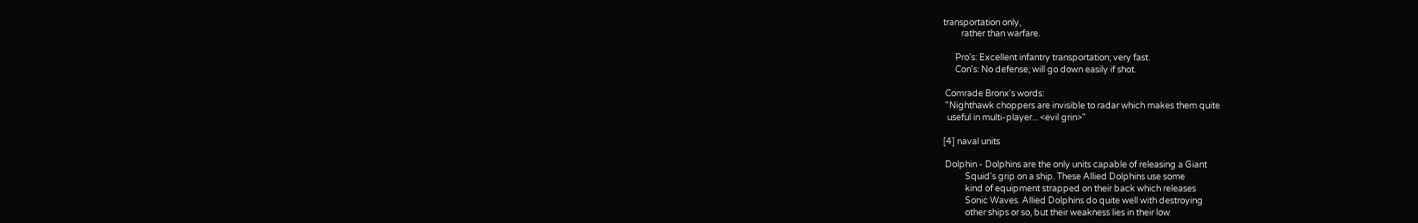transportation only,
         rather than warfare.

      Pro's: Excellent infantry transportation; very fast.
      Con's: No defense; will go down easily if shot.

 Comrade Bronx's words:
 "Nighthawk choppers are invisible to radar which makes them quite
  useful in multi-player... <evil grin>"

[4] naval units

 Dolphin - Dolphins are the only units capable of releasing a Giant
           Squid's grip on a ship. These Allied Dolphins use some
           kind of equipment strapped on their back which releases
           Sonic Waves. Allied Dolphins do quite well with destroying
           other ships or so, but their weakness lies in their low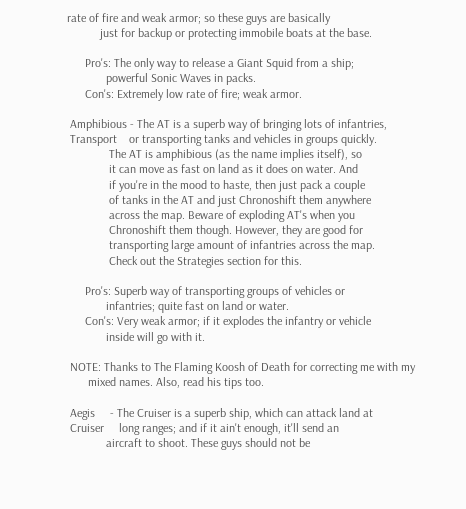rate of fire and weak armor; so these guys are basically
           just for backup or protecting immobile boats at the base.

      Pro's: The only way to release a Giant Squid from a ship;
             powerful Sonic Waves in packs.
      Con's: Extremely low rate of fire; weak armor.

 Amphibious - The AT is a superb way of bringing lots of infantries,
 Transport    or transporting tanks and vehicles in groups quickly.
              The AT is amphibious (as the name implies itself), so
              it can move as fast on land as it does on water. And
              if you're in the mood to haste, then just pack a couple
              of tanks in the AT and just Chronoshift them anywhere
              across the map. Beware of exploding AT's when you
              Chronoshift them though. However, they are good for
              transporting large amount of infantries across the map.
              Check out the Strategies section for this.

      Pro's: Superb way of transporting groups of vehicles or
             infantries; quite fast on land or water.
      Con's: Very weak armor; if it explodes the infantry or vehicle
             inside will go with it.

 NOTE: Thanks to The Flaming Koosh of Death for correcting me with my
       mixed names. Also, read his tips too.

 Aegis     - The Cruiser is a superb ship, which can attack land at
 Cruiser     long ranges; and if it ain't enough, it'll send an
             aircraft to shoot. These guys should not be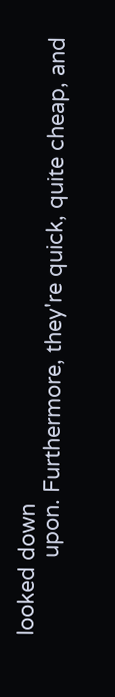looked down
             upon. Furthermore, they're quick, quite cheap, and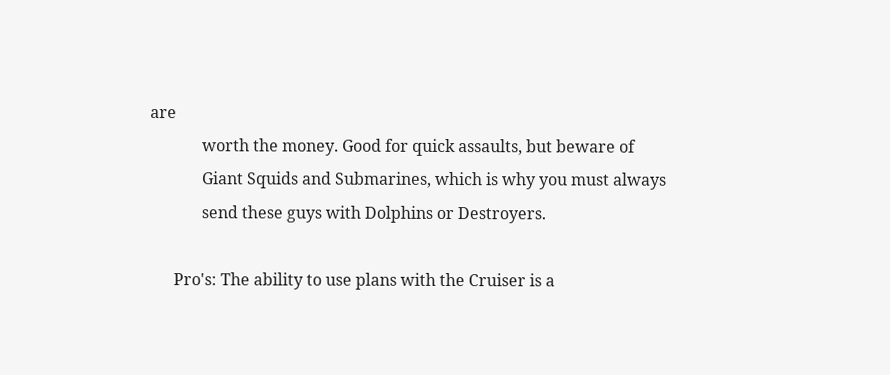are
             worth the money. Good for quick assaults, but beware of
             Giant Squids and Submarines, which is why you must always
             send these guys with Dolphins or Destroyers.

      Pro's: The ability to use plans with the Cruiser is a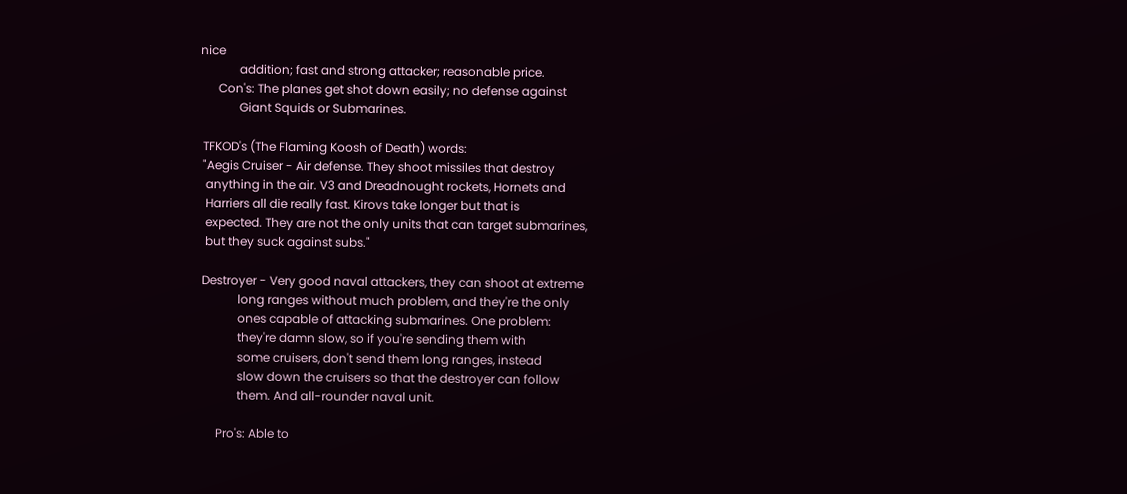nice
             addition; fast and strong attacker; reasonable price.
      Con's: The planes get shot down easily; no defense against
             Giant Squids or Submarines.

 TFKOD's (The Flaming Koosh of Death) words:
 "Aegis Cruiser - Air defense. They shoot missiles that destroy
  anything in the air. V3 and Dreadnought rockets, Hornets and
  Harriers all die really fast. Kirovs take longer but that is
  expected. They are not the only units that can target submarines,
  but they suck against subs."

 Destroyer - Very good naval attackers, they can shoot at extreme
             long ranges without much problem, and they're the only
             ones capable of attacking submarines. One problem:
             they're damn slow, so if you're sending them with
             some cruisers, don't send them long ranges, instead
             slow down the cruisers so that the destroyer can follow
             them. And all-rounder naval unit.

      Pro's: Able to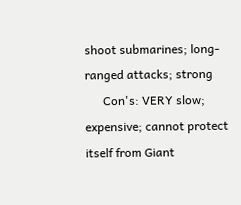shoot submarines; long-ranged attacks; strong
      Con's: VERY slow; expensive; cannot protect itself from Giant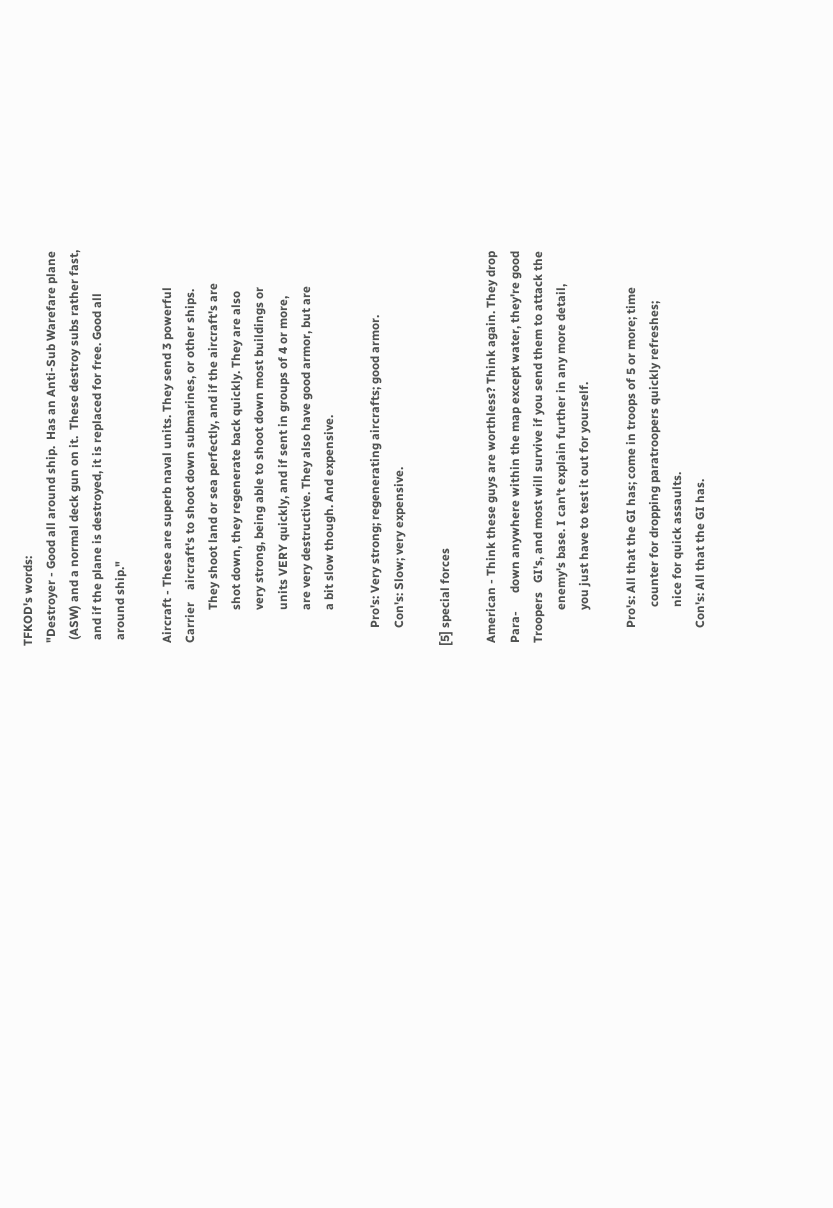TFKOD's words:
 "Destroyer - Good all around ship.  Has an Anti-Sub Warefare plane
  (ASW) and a normal deck gun on it.  These destroy subs rather fast,
  and if the plane is destroyed, it is replaced for free. Good all
  around ship."

 Aircraft - These are superb naval units. They send 3 powerful
 Carrier    aircraft's to shoot down submarines, or other ships.
            They shoot land or sea perfectly, and if the aircraft's are
            shot down, they regenerate back quickly. They are also
            very strong, being able to shoot down most buildings or
            units VERY quickly, and if sent in groups of 4 or more,
            are very destructive. They also have good armor, but are
            a bit slow though. And expensive.

      Pro's: Very strong; regenerating aircrafts; good armor.
      Con's: Slow; very expensive.

[5] special forces

 American - Think these guys are worthless? Think again. They drop
 Para-      down anywhere within the map except water, they're good
 Troopers   GI's, and most will survive if you send them to attack the
            enemy's base. I can't explain further in any more detail,
            you just have to test it out for yourself.

      Pro's: All that the GI has; come in troops of 5 or more; time
             counter for dropping paratroopers quickly refreshes;
             nice for quick assaults.
      Con's: All that the GI has.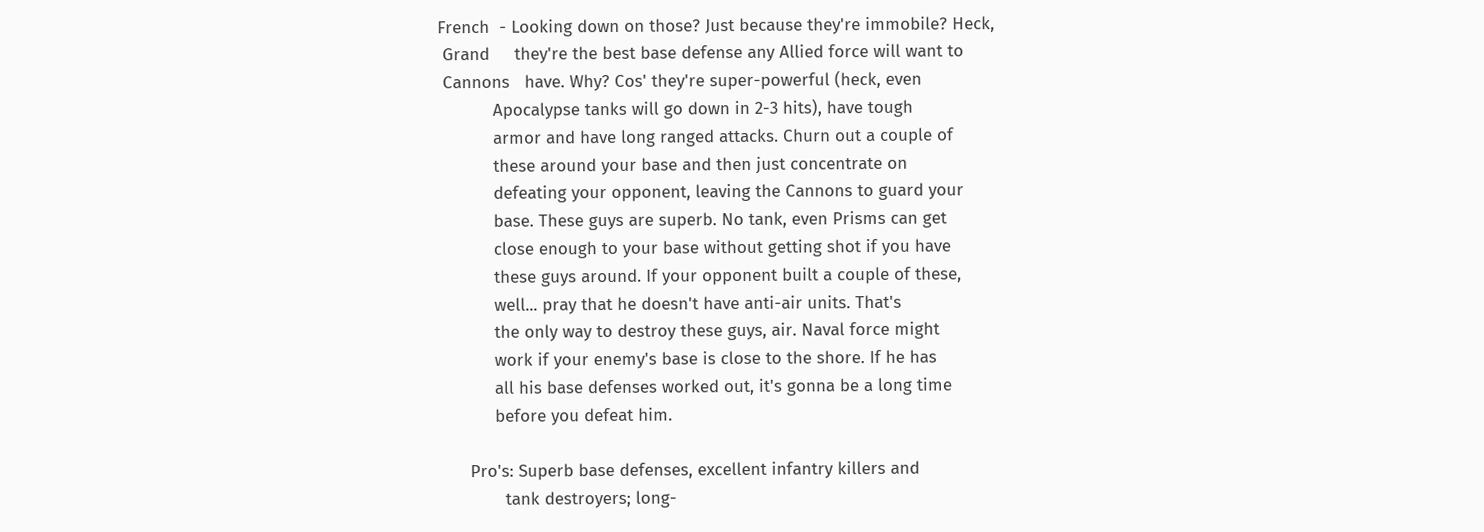French  - Looking down on those? Just because they're immobile? Heck,
 Grand     they're the best base defense any Allied force will want to
 Cannons   have. Why? Cos' they're super-powerful (heck, even
           Apocalypse tanks will go down in 2-3 hits), have tough
           armor and have long ranged attacks. Churn out a couple of
           these around your base and then just concentrate on
           defeating your opponent, leaving the Cannons to guard your
           base. These guys are superb. No tank, even Prisms can get
           close enough to your base without getting shot if you have
           these guys around. If your opponent built a couple of these,
           well... pray that he doesn't have anti-air units. That's
           the only way to destroy these guys, air. Naval force might
           work if your enemy's base is close to the shore. If he has
           all his base defenses worked out, it's gonna be a long time
           before you defeat him.

      Pro's: Superb base defenses, excellent infantry killers and
             tank destroyers; long-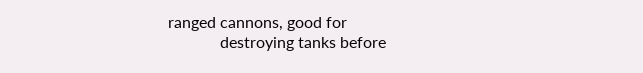ranged cannons, good for
             destroying tanks before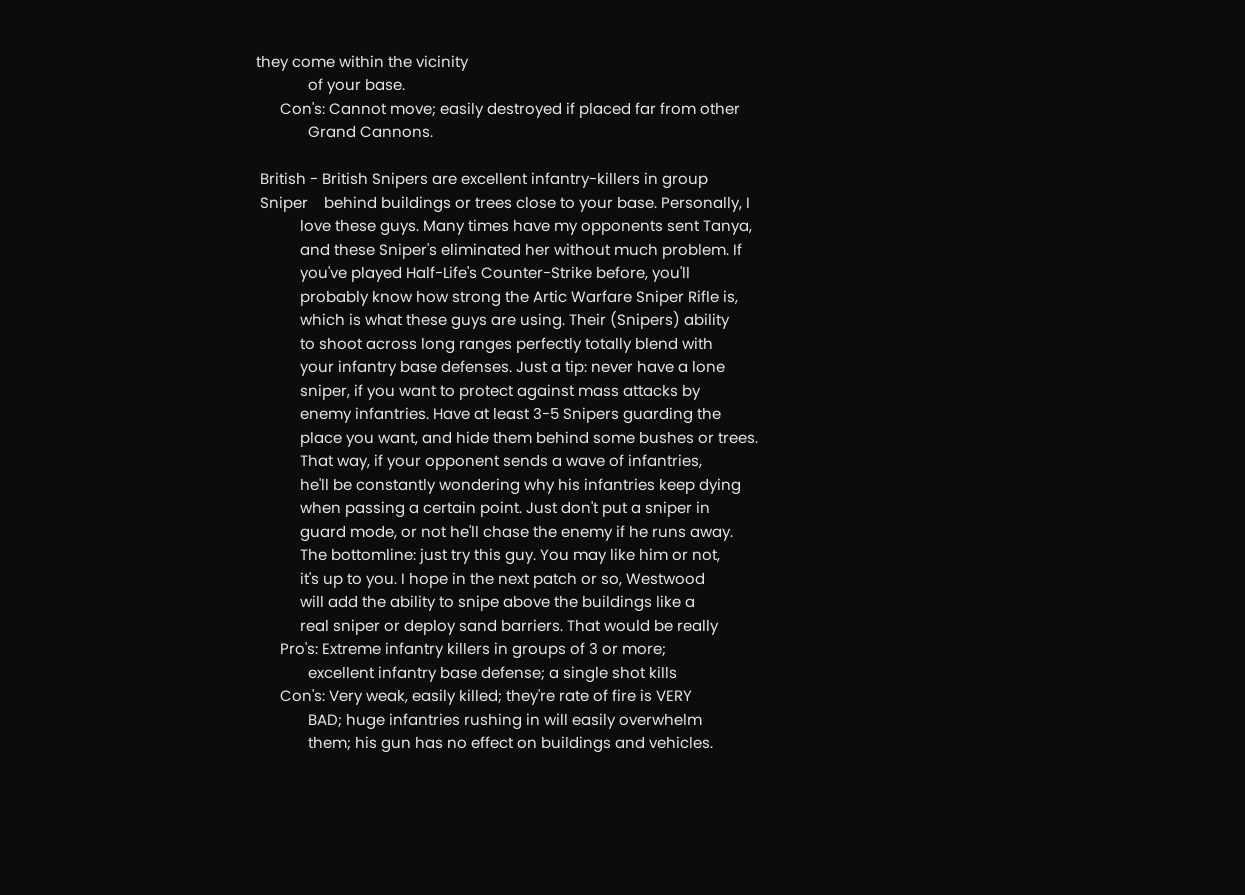they come within the vicinity
             of your base.
      Con's: Cannot move; easily destroyed if placed far from other
             Grand Cannons.

 British - British Snipers are excellent infantry-killers in group
 Sniper    behind buildings or trees close to your base. Personally, I
           love these guys. Many times have my opponents sent Tanya,
           and these Sniper's eliminated her without much problem. If
           you've played Half-Life's Counter-Strike before, you'll
           probably know how strong the Artic Warfare Sniper Rifle is,
           which is what these guys are using. Their (Snipers) ability
           to shoot across long ranges perfectly totally blend with
           your infantry base defenses. Just a tip: never have a lone
           sniper, if you want to protect against mass attacks by
           enemy infantries. Have at least 3-5 Snipers guarding the
           place you want, and hide them behind some bushes or trees.
           That way, if your opponent sends a wave of infantries,
           he'll be constantly wondering why his infantries keep dying
           when passing a certain point. Just don't put a sniper in
           guard mode, or not he'll chase the enemy if he runs away.
           The bottomline: just try this guy. You may like him or not,
           it's up to you. I hope in the next patch or so, Westwood
           will add the ability to snipe above the buildings like a
           real sniper or deploy sand barriers. That would be really
      Pro's: Extreme infantry killers in groups of 3 or more;
             excellent infantry base defense; a single shot kills
      Con's: Very weak, easily killed; they're rate of fire is VERY
             BAD; huge infantries rushing in will easily overwhelm
             them; his gun has no effect on buildings and vehicles.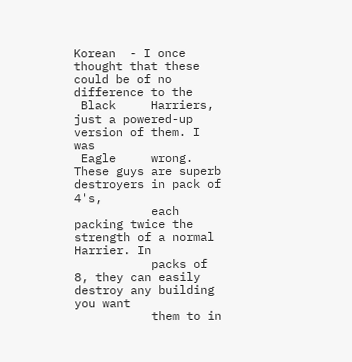Korean  - I once thought that these could be of no difference to the
 Black     Harriers, just a powered-up version of them. I was
 Eagle     wrong. These guys are superb destroyers in pack of 4's,
           each packing twice the strength of a normal Harrier. In
           packs of 8, they can easily destroy any building you want
           them to in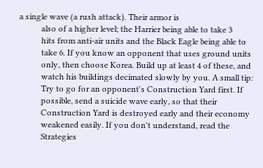a single wave (a rush attack). Their armor is
           also of a higher level; the Harrier being able to take 3
           hits from anti-air units and the Black Eagle being able to
           take 6. If you know an opponent that uses ground units
           only, then choose Korea. Build up at least 4 of these, and
           watch his buildings decimated slowly by you. A small tip:
           Try to go for an opponent's Construction Yard first. If
           possible, send a suicide wave early, so that their
           Construction Yard is destroyed early and their economy
           weakened easily. If you don't understand, read the
           Strategies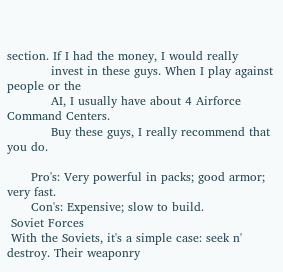section. If I had the money, I would really
           invest in these guys. When I play against people or the
           AI, I usually have about 4 Airforce Command Centers.
           Buy these guys, I really recommend that you do.

      Pro's: Very powerful in packs; good armor; very fast.
      Con's: Expensive; slow to build.
 Soviet Forces
 With the Soviets, it's a simple case: seek n' destroy. Their weaponry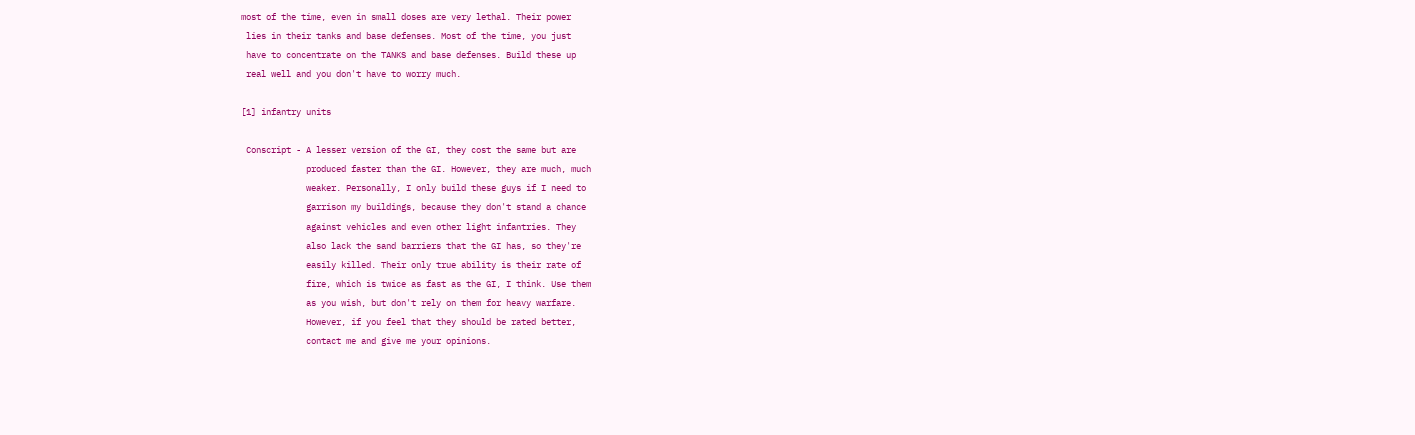most of the time, even in small doses are very lethal. Their power
 lies in their tanks and base defenses. Most of the time, you just
 have to concentrate on the TANKS and base defenses. Build these up
 real well and you don't have to worry much.

[1] infantry units

 Conscript - A lesser version of the GI, they cost the same but are
             produced faster than the GI. However, they are much, much
             weaker. Personally, I only build these guys if I need to
             garrison my buildings, because they don't stand a chance
             against vehicles and even other light infantries. They
             also lack the sand barriers that the GI has, so they're
             easily killed. Their only true ability is their rate of
             fire, which is twice as fast as the GI, I think. Use them
             as you wish, but don't rely on them for heavy warfare.
             However, if you feel that they should be rated better,
             contact me and give me your opinions.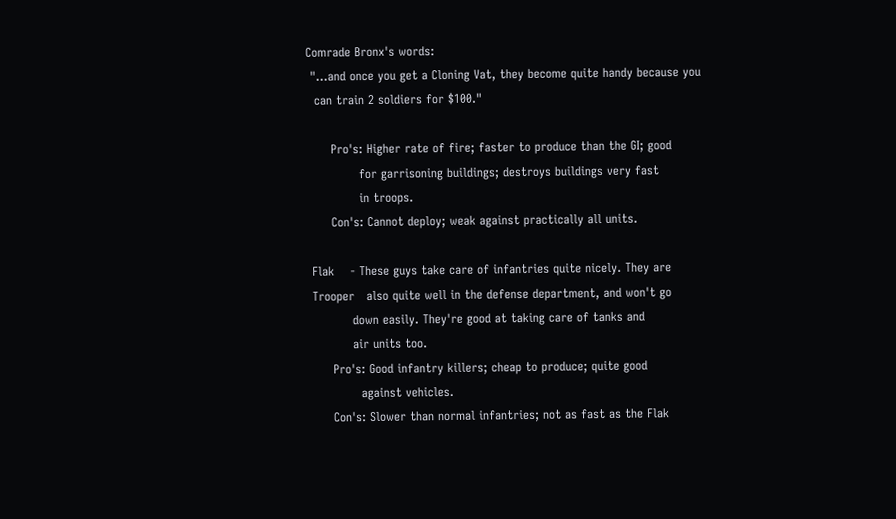Comrade Bronx's words:
 "...and once you get a Cloning Vat, they become quite handy because you
  can train 2 soldiers for $100."

      Pro's: Higher rate of fire; faster to produce than the GI; good
             for garrisoning buildings; destroys buildings very fast
             in troops.
      Con's: Cannot deploy; weak against practically all units.

 Flak    - These guys take care of infantries quite nicely. They are
 Trooper   also quite well in the defense department, and won't go
           down easily. They're good at taking care of tanks and
           air units too.
      Pro's: Good infantry killers; cheap to produce; quite good
             against vehicles.
      Con's: Slower than normal infantries; not as fast as the Flak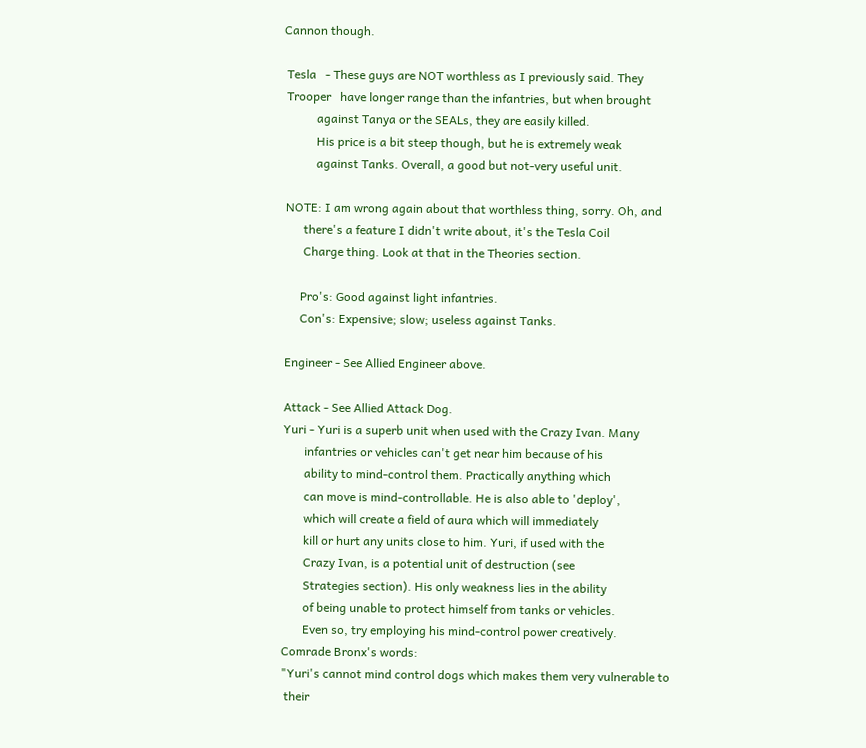Cannon though.

 Tesla   - These guys are NOT worthless as I previously said. They
 Trooper   have longer range than the infantries, but when brought
           against Tanya or the SEALs, they are easily killed.
           His price is a bit steep though, but he is extremely weak
           against Tanks. Overall, a good but not-very useful unit.

 NOTE: I am wrong again about that worthless thing, sorry. Oh, and
       there's a feature I didn't write about, it's the Tesla Coil
       Charge thing. Look at that in the Theories section.

      Pro's: Good against light infantries.
      Con's: Expensive; slow; useless against Tanks.

 Engineer - See Allied Engineer above.

 Attack - See Allied Attack Dog.
 Yuri - Yuri is a superb unit when used with the Crazy Ivan. Many
        infantries or vehicles can't get near him because of his
        ability to mind-control them. Practically anything which
        can move is mind-controllable. He is also able to 'deploy',
        which will create a field of aura which will immediately
        kill or hurt any units close to him. Yuri, if used with the
        Crazy Ivan, is a potential unit of destruction (see
        Strategies section). His only weakness lies in the ability
        of being unable to protect himself from tanks or vehicles.
        Even so, try employing his mind-control power creatively.
 Comrade Bronx's words:
 "Yuri's cannot mind control dogs which makes them very vulnerable to
  their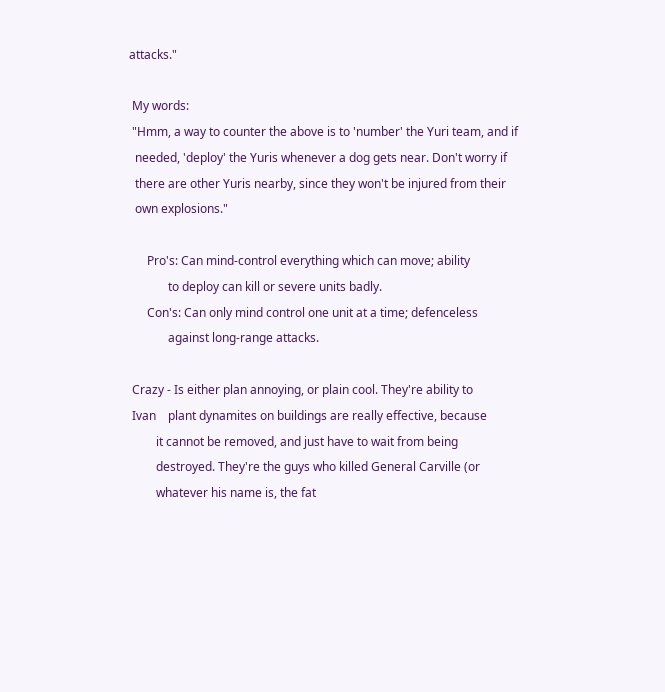attacks."

 My words:
 "Hmm, a way to counter the above is to 'number' the Yuri team, and if
  needed, 'deploy' the Yuris whenever a dog gets near. Don't worry if
  there are other Yuris nearby, since they won't be injured from their
  own explosions."

      Pro's: Can mind-control everything which can move; ability
             to deploy can kill or severe units badly.
      Con's: Can only mind control one unit at a time; defenceless
             against long-range attacks.

 Crazy - Is either plan annoying, or plain cool. They're ability to
 Ivan    plant dynamites on buildings are really effective, because
         it cannot be removed, and just have to wait from being
         destroyed. They're the guys who killed General Carville (or
         whatever his name is, the fat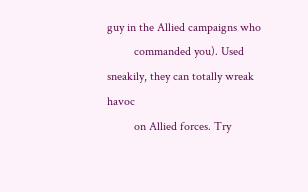guy in the Allied campaigns who
         commanded you). Used sneakily, they can totally wreak havoc
         on Allied forces. Try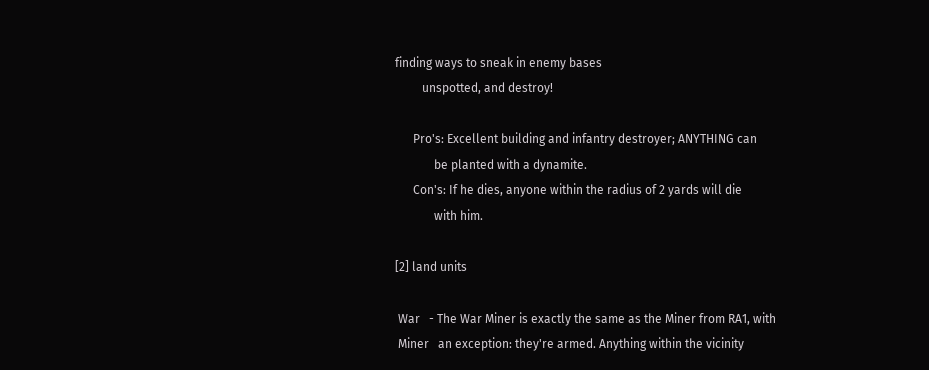finding ways to sneak in enemy bases
         unspotted, and destroy!

      Pro's: Excellent building and infantry destroyer; ANYTHING can
             be planted with a dynamite.
      Con's: If he dies, anyone within the radius of 2 yards will die
             with him.

[2] land units

 War   - The War Miner is exactly the same as the Miner from RA1, with
 Miner   an exception: they're armed. Anything within the vicinity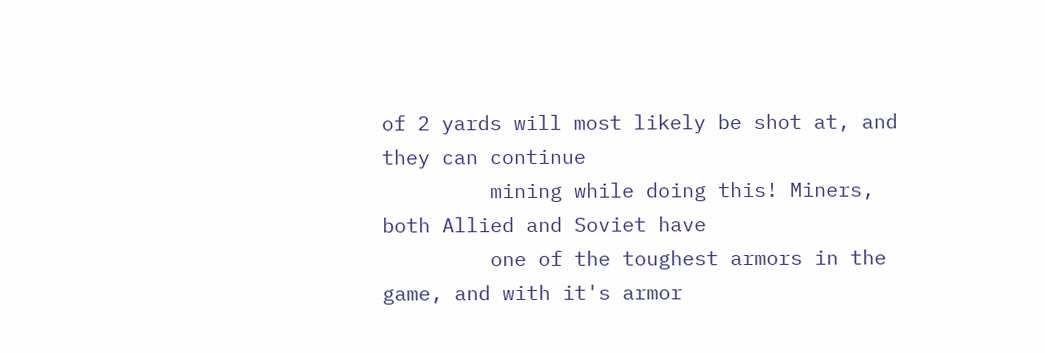of 2 yards will most likely be shot at, and they can continue
         mining while doing this! Miners, both Allied and Soviet have
         one of the toughest armors in the game, and with it's armor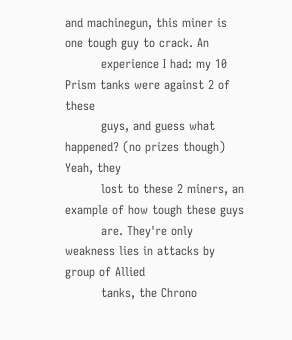and machinegun, this miner is one tough guy to crack. An
         experience I had: my 10 Prism tanks were against 2 of these
         guys, and guess what happened? (no prizes though) Yeah, they
         lost to these 2 miners, an example of how tough these guys
         are. They're only weakness lies in attacks by group of Allied
         tanks, the Chrono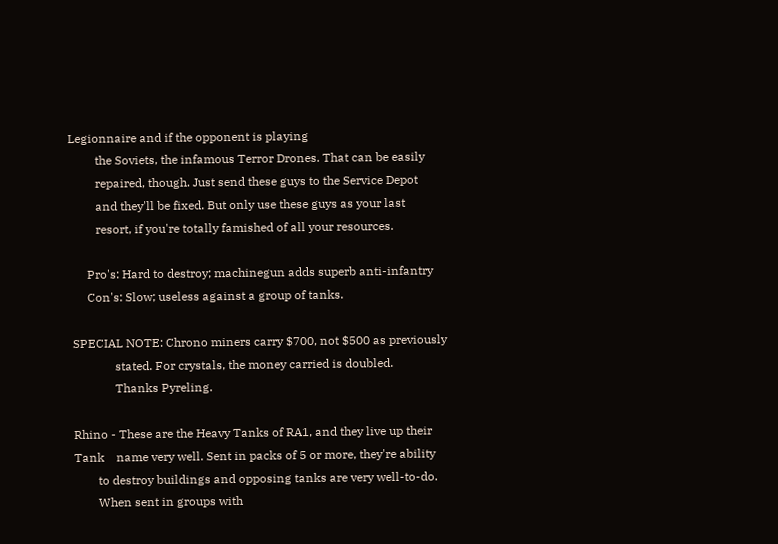Legionnaire and if the opponent is playing
         the Soviets, the infamous Terror Drones. That can be easily
         repaired, though. Just send these guys to the Service Depot
         and they'll be fixed. But only use these guys as your last
         resort, if you're totally famished of all your resources.

      Pro's: Hard to destroy; machinegun adds superb anti-infantry
      Con's: Slow; useless against a group of tanks.

 SPECIAL NOTE: Chrono miners carry $700, not $500 as previously
               stated. For crystals, the money carried is doubled.
               Thanks Pyreling.

 Rhino - These are the Heavy Tanks of RA1, and they live up their
 Tank    name very well. Sent in packs of 5 or more, they're ability
         to destroy buildings and opposing tanks are very well-to-do.
         When sent in groups with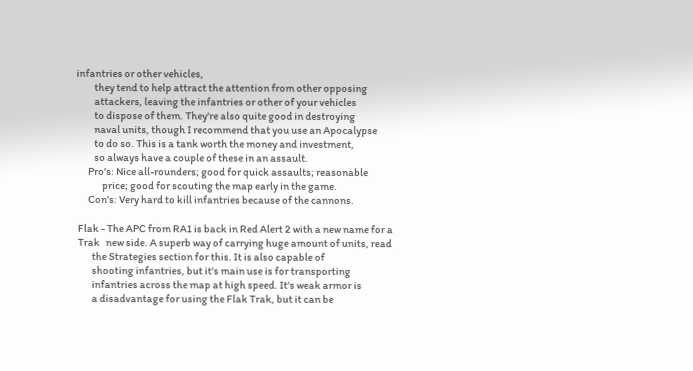infantries or other vehicles,
         they tend to help attract the attention from other opposing
         attackers, leaving the infantries or other of your vehicles
         to dispose of them. They're also quite good in destroying
         naval units, though I recommend that you use an Apocalypse
         to do so. This is a tank worth the money and investment,
         so always have a couple of these in an assault.
      Pro's: Nice all-rounders; good for quick assaults; reasonable
             price; good for scouting the map early in the game.
      Con's: Very hard to kill infantries because of the cannons.

 Flak - The APC from RA1 is back in Red Alert 2 with a new name for a
 Trak   new side. A superb way of carrying huge amount of units, read
        the Strategies section for this. It is also capable of
        shooting infantries, but it's main use is for transporting
        infantries across the map at high speed. It's weak armor is
        a disadvantage for using the Flak Trak, but it can be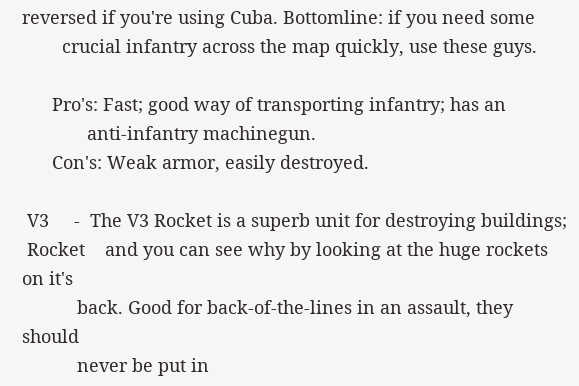reversed if you're using Cuba. Bottomline: if you need some
        crucial infantry across the map quickly, use these guys.

      Pro's: Fast; good way of transporting infantry; has an
             anti-infantry machinegun.
      Con's: Weak armor, easily destroyed.

 V3     -  The V3 Rocket is a superb unit for destroying buildings;
 Rocket    and you can see why by looking at the huge rockets on it's
           back. Good for back-of-the-lines in an assault, they should
           never be put in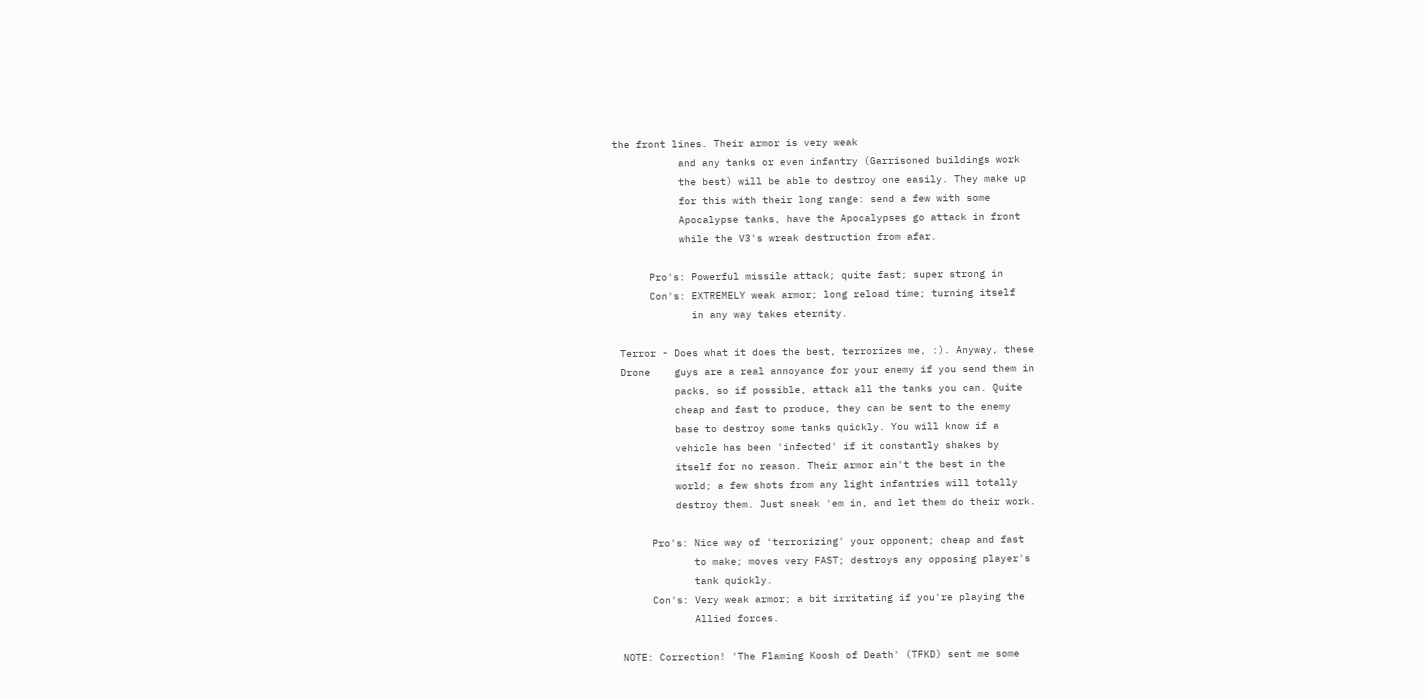the front lines. Their armor is very weak
           and any tanks or even infantry (Garrisoned buildings work
           the best) will be able to destroy one easily. They make up
           for this with their long range: send a few with some
           Apocalypse tanks, have the Apocalypses go attack in front
           while the V3's wreak destruction from afar.

      Pro's: Powerful missile attack; quite fast; super strong in
      Con's: EXTREMELY weak armor; long reload time; turning itself
             in any way takes eternity.

 Terror - Does what it does the best, terrorizes me, :). Anyway, these
 Drone    guys are a real annoyance for your enemy if you send them in
          packs, so if possible, attack all the tanks you can. Quite
          cheap and fast to produce, they can be sent to the enemy
          base to destroy some tanks quickly. You will know if a
          vehicle has been 'infected' if it constantly shakes by
          itself for no reason. Their armor ain't the best in the
          world; a few shots from any light infantries will totally
          destroy them. Just sneak 'em in, and let them do their work.

      Pro's: Nice way of 'terrorizing' your opponent; cheap and fast
             to make; moves very FAST; destroys any opposing player's
             tank quickly.
      Con's: Very weak armor; a bit irritating if you're playing the
             Allied forces.

 NOTE: Correction! 'The Flaming Koosh of Death' (TFKD) sent me some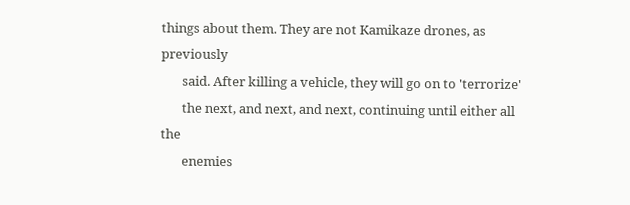things about them. They are not Kamikaze drones, as previously
       said. After killing a vehicle, they will go on to 'terrorize'
       the next, and next, and next, continuing until either all the
       enemies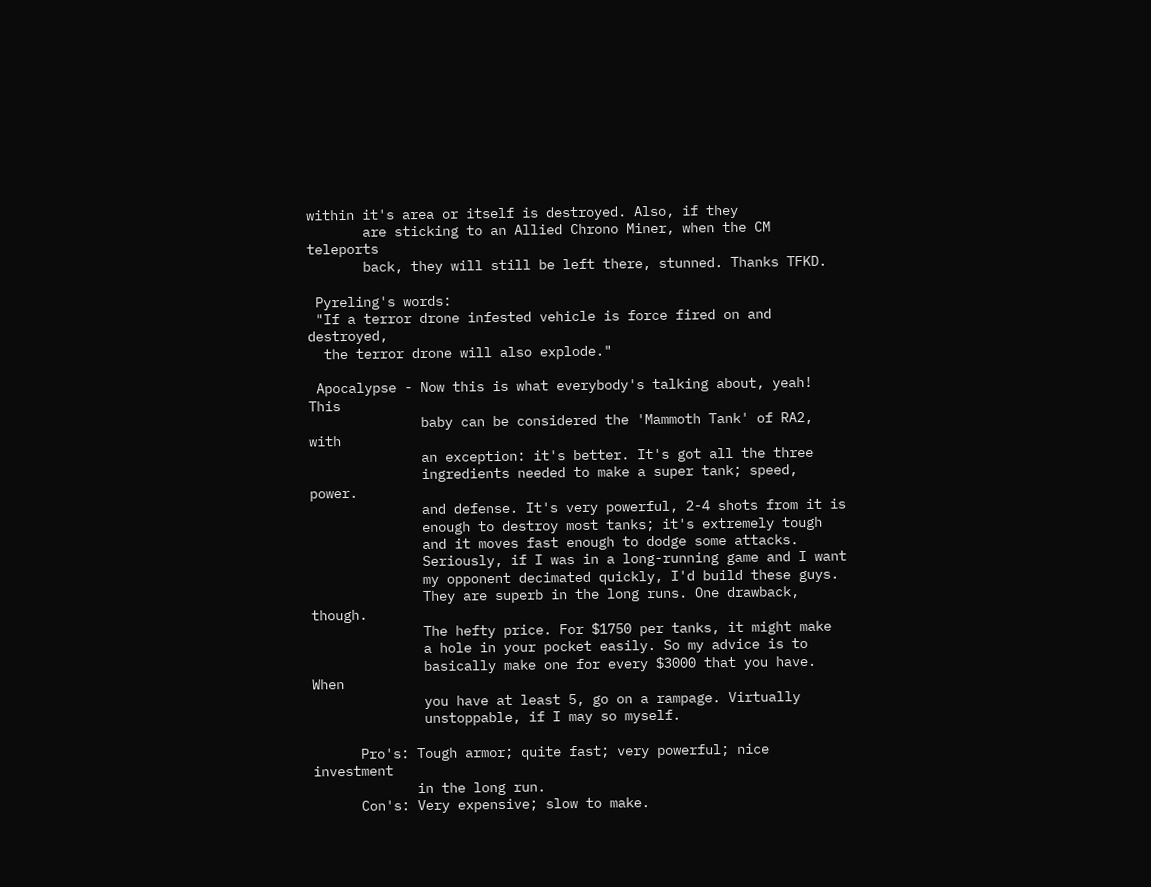within it's area or itself is destroyed. Also, if they
       are sticking to an Allied Chrono Miner, when the CM teleports
       back, they will still be left there, stunned. Thanks TFKD.

 Pyreling's words:
 "If a terror drone infested vehicle is force fired on and destroyed,
  the terror drone will also explode."

 Apocalypse - Now this is what everybody's talking about, yeah! This
              baby can be considered the 'Mammoth Tank' of RA2, with
              an exception: it's better. It's got all the three
              ingredients needed to make a super tank; speed, power.
              and defense. It's very powerful, 2-4 shots from it is
              enough to destroy most tanks; it's extremely tough
              and it moves fast enough to dodge some attacks.
              Seriously, if I was in a long-running game and I want
              my opponent decimated quickly, I'd build these guys.
              They are superb in the long runs. One drawback, though.
              The hefty price. For $1750 per tanks, it might make
              a hole in your pocket easily. So my advice is to
              basically make one for every $3000 that you have. When
              you have at least 5, go on a rampage. Virtually
              unstoppable, if I may so myself.

      Pro's: Tough armor; quite fast; very powerful; nice investment
             in the long run.
      Con's: Very expensive; slow to make.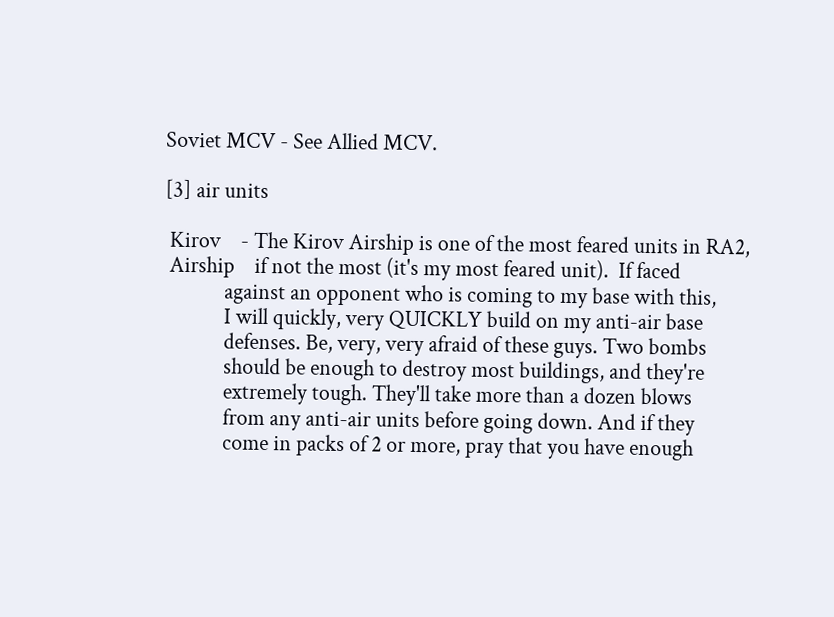Soviet MCV - See Allied MCV.

[3] air units

 Kirov    - The Kirov Airship is one of the most feared units in RA2,
 Airship    if not the most (it's my most feared unit).  If faced
            against an opponent who is coming to my base with this,
            I will quickly, very QUICKLY build on my anti-air base
            defenses. Be, very, very afraid of these guys. Two bombs
            should be enough to destroy most buildings, and they're
            extremely tough. They'll take more than a dozen blows
            from any anti-air units before going down. And if they
            come in packs of 2 or more, pray that you have enough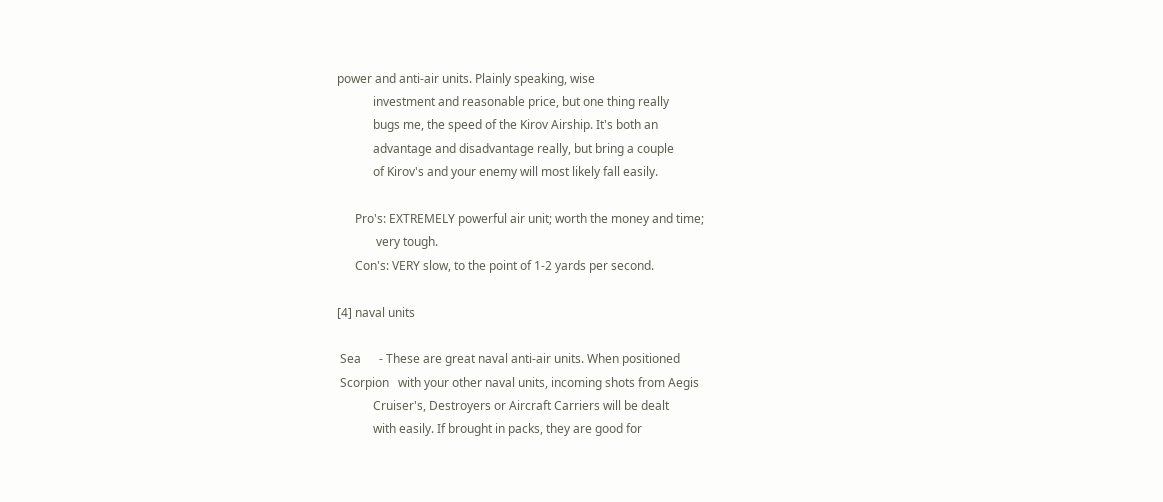power and anti-air units. Plainly speaking, wise
            investment and reasonable price, but one thing really
            bugs me, the speed of the Kirov Airship. It's both an
            advantage and disadvantage really, but bring a couple
            of Kirov's and your enemy will most likely fall easily.

      Pro's: EXTREMELY powerful air unit; worth the money and time;
             very tough.
      Con's: VERY slow, to the point of 1-2 yards per second.

[4] naval units

 Sea      - These are great naval anti-air units. When positioned
 Scorpion   with your other naval units, incoming shots from Aegis
            Cruiser's, Destroyers or Aircraft Carriers will be dealt
            with easily. If brought in packs, they are good for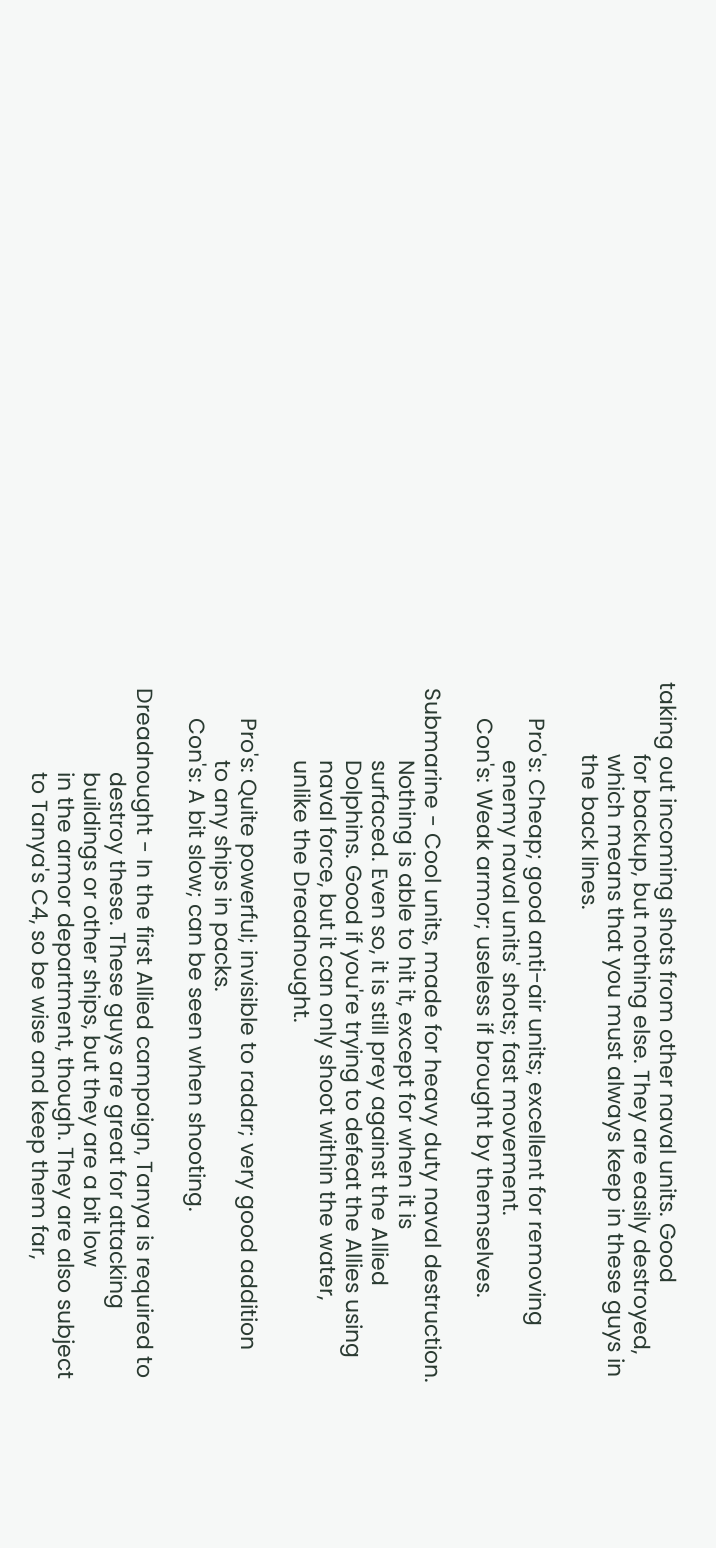taking out incoming shots from other naval units. Good
            for backup, but nothing else. They are easily destroyed,
            which means that you must always keep in these guys in
            the back lines.

      Pro's: Cheap; good anti-air units; excellent for removing
             enemy naval units' shots; fast movement.
      Con's: Weak armor; useless if brought by themselves.

 Submarine - Cool units, made for heavy duty naval destruction.
             Nothing is able to hit it, except for when it is
             surfaced. Even so, it is still prey against the Allied
             Dolphins. Good if you're trying to defeat the Allies using
             naval force, but it can only shoot within the water,
             unlike the Dreadnought.

      Pro's: Quite powerful; invisible to radar; very good addition
             to any ships in packs.
      Con's: A bit slow; can be seen when shooting.

 Dreadnought - In the first Allied campaign, Tanya is required to
               destroy these. These guys are great for attacking
               buildings or other ships, but they are a bit low
               in the armor department, though. They are also subject
               to Tanya's C4, so be wise and keep them far,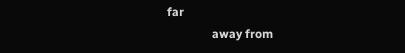far
               away from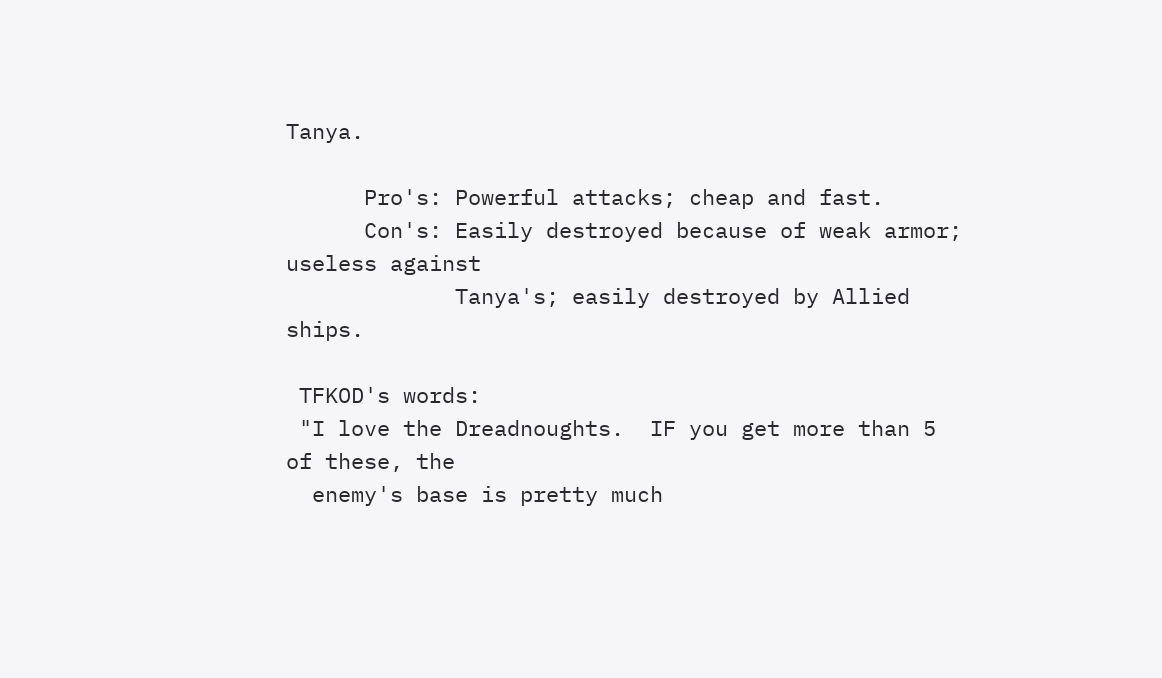Tanya.

      Pro's: Powerful attacks; cheap and fast.
      Con's: Easily destroyed because of weak armor; useless against
             Tanya's; easily destroyed by Allied ships.

 TFKOD's words:
 "I love the Dreadnoughts.  IF you get more than 5 of these, the
  enemy's base is pretty much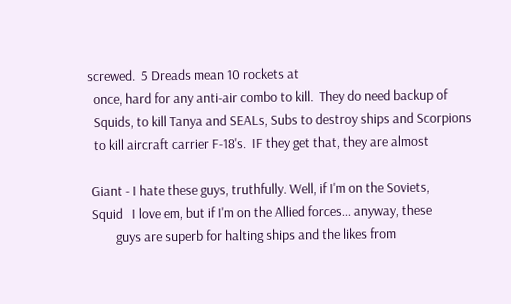screwed.  5 Dreads mean 10 rockets at
  once, hard for any anti-air combo to kill.  They do need backup of
  Squids, to kill Tanya and SEALs, Subs to destroy ships and Scorpions
  to kill aircraft carrier F-18's.  IF they get that, they are almost

 Giant - I hate these guys, truthfully. Well, if I'm on the Soviets,
 Squid   I love em, but if I'm on the Allied forces... anyway, these
         guys are superb for halting ships and the likes from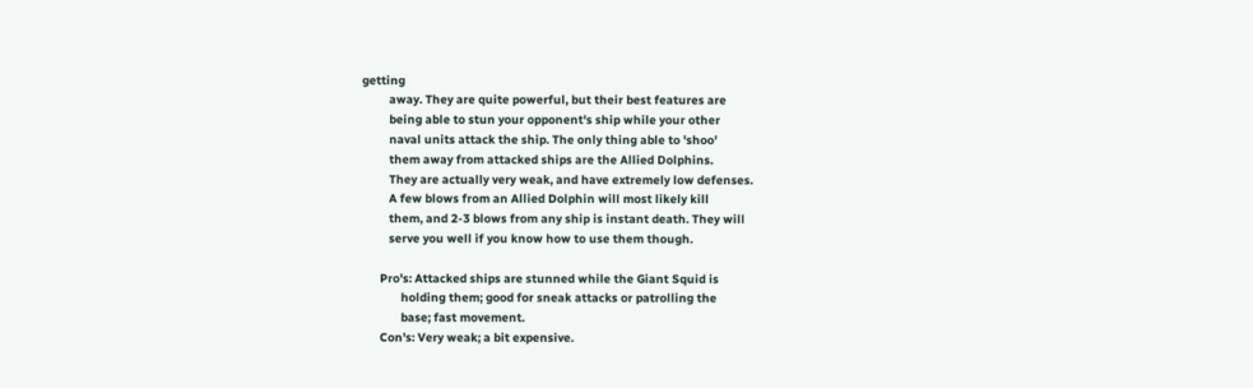getting
         away. They are quite powerful, but their best features are
         being able to stun your opponent's ship while your other
         naval units attack the ship. The only thing able to 'shoo'
         them away from attacked ships are the Allied Dolphins.
         They are actually very weak, and have extremely low defenses.
         A few blows from an Allied Dolphin will most likely kill
         them, and 2-3 blows from any ship is instant death. They will
         serve you well if you know how to use them though.

      Pro's: Attacked ships are stunned while the Giant Squid is
             holding them; good for sneak attacks or patrolling the
             base; fast movement.
      Con's: Very weak; a bit expensive.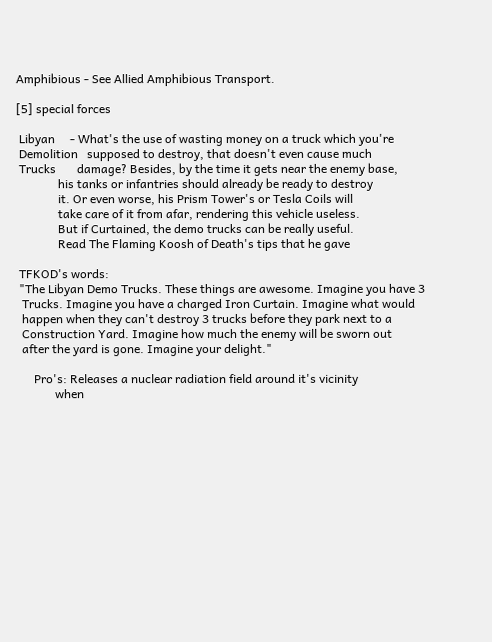Amphibious - See Allied Amphibious Transport.

[5] special forces

 Libyan     - What's the use of wasting money on a truck which you're
 Demolition   supposed to destroy, that doesn't even cause much
 Trucks       damage? Besides, by the time it gets near the enemy base,
              his tanks or infantries should already be ready to destroy
              it. Or even worse, his Prism Tower's or Tesla Coils will
              take care of it from afar, rendering this vehicle useless.
              But if Curtained, the demo trucks can be really useful.
              Read The Flaming Koosh of Death's tips that he gave

 TFKOD's words:
 "The Libyan Demo Trucks. These things are awesome. Imagine you have 3
  Trucks. Imagine you have a charged Iron Curtain. Imagine what would
  happen when they can't destroy 3 trucks before they park next to a
  Construction Yard. Imagine how much the enemy will be sworn out
  after the yard is gone. Imagine your delight."

      Pro's: Releases a nuclear radiation field around it's vicinity
             when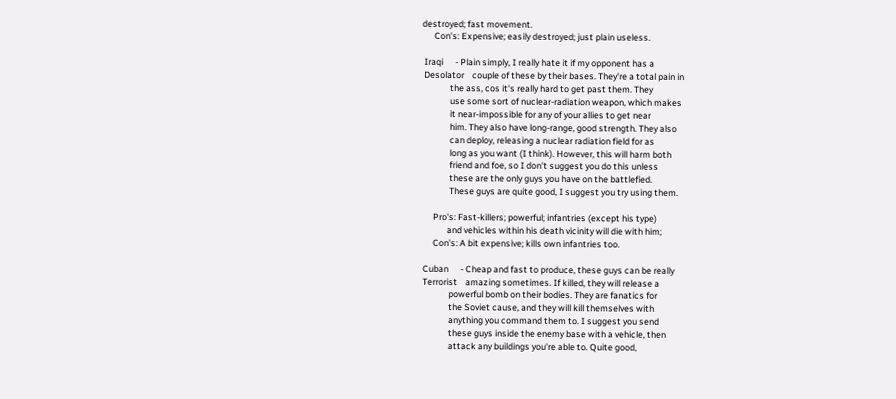destroyed; fast movement.
      Con's: Expensive; easily destroyed; just plain useless.

 Iraqi      - Plain simply, I really hate it if my opponent has a
 Desolator    couple of these by their bases. They're a total pain in
              the ass, cos it's really hard to get past them. They
              use some sort of nuclear-radiation weapon, which makes
              it near-impossible for any of your allies to get near
              him. They also have long-range, good strength. They also
              can deploy, releasing a nuclear radiation field for as
              long as you want (I think). However, this will harm both
              friend and foe, so I don't suggest you do this unless
              these are the only guys you have on the battlefied.
              These guys are quite good, I suggest you try using them.

      Pro's: Fast-killers; powerful; infantries (except his type)
             and vehicles within his death vicinity will die with him;
      Con's: A bit expensive; kills own infantries too.

 Cuban      - Cheap and fast to produce, these guys can be really
 Terrorist    amazing sometimes. If killed, they will release a
              powerful bomb on their bodies. They are fanatics for
              the Soviet cause, and they will kill themselves with
              anything you command them to. I suggest you send
              these guys inside the enemy base with a vehicle, then
              attack any buildings you're able to. Quite good,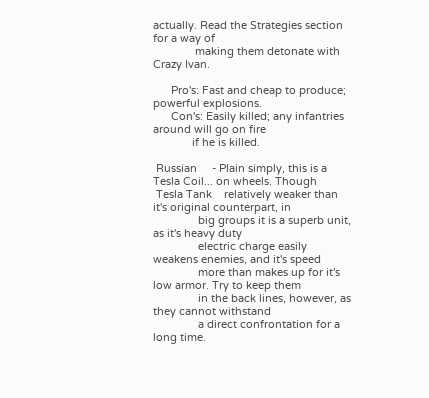actually. Read the Strategies section for a way of
              making them detonate with Crazy Ivan.

      Pro's: Fast and cheap to produce; powerful explosions.
      Con's: Easily killed; any infantries around will go on fire
             if he is killed.

 Russian     - Plain simply, this is a Tesla Coil... on wheels. Though
 Tesla Tank    relatively weaker than it's original counterpart, in
               big groups it is a superb unit, as it's heavy duty
               electric charge easily weakens enemies, and it's speed
               more than makes up for it's low armor. Try to keep them
               in the back lines, however, as they cannot withstand
               a direct confrontation for a long time.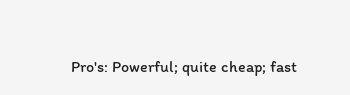Pro's: Powerful; quite cheap; fast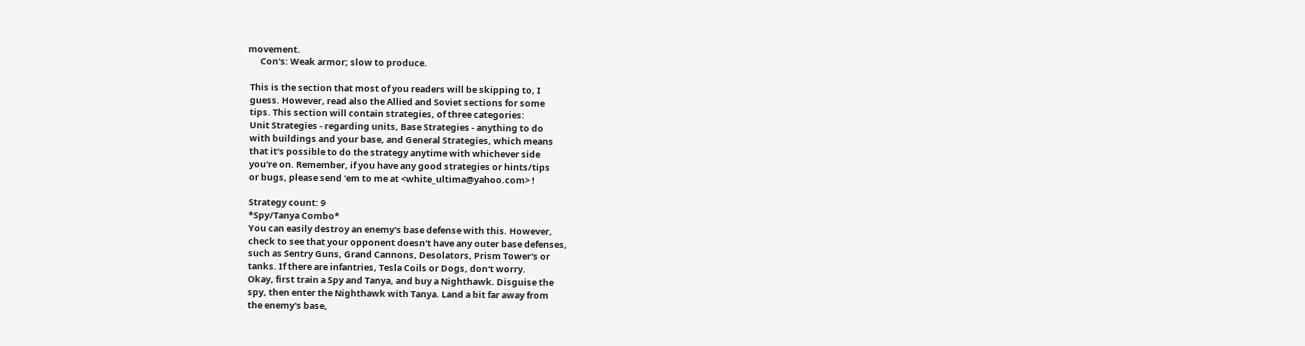movement.
      Con's: Weak armor; slow to produce.

 This is the section that most of you readers will be skipping to, I
 guess. However, read also the Allied and Soviet sections for some
 tips. This section will contain strategies, of three categories:
 Unit Strategies - regarding units, Base Strategies - anything to do
 with buildings and your base, and General Strategies, which means
 that it's possible to do the strategy anytime with whichever side
 you're on. Remember, if you have any good strategies or hints/tips
 or bugs, please send 'em to me at <white_ultima@yahoo.com> !

 Strategy count: 9
 *Spy/Tanya Combo*
 You can easily destroy an enemy's base defense with this. However,
 check to see that your opponent doesn't have any outer base defenses,
 such as Sentry Guns, Grand Cannons, Desolators, Prism Tower's or
 tanks. If there are infantries, Tesla Coils or Dogs, don't worry.
 Okay, first train a Spy and Tanya, and buy a Nighthawk. Disguise the
 spy, then enter the Nighthawk with Tanya. Land a bit far away from
 the enemy's base,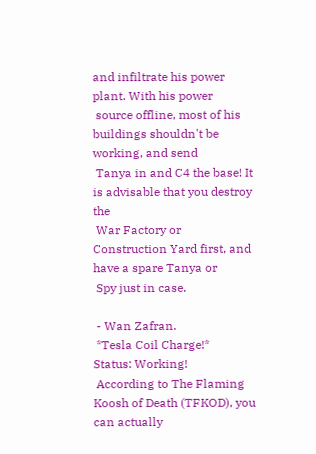and infiltrate his power plant. With his power
 source offline, most of his buildings shouldn't be working, and send
 Tanya in and C4 the base! It is advisable that you destroy the
 War Factory or Construction Yard first, and have a spare Tanya or
 Spy just in case.

 - Wan Zafran.
 *Tesla Coil Charge!*    Status: Working!
 According to The Flaming Koosh of Death (TFKOD), you can actually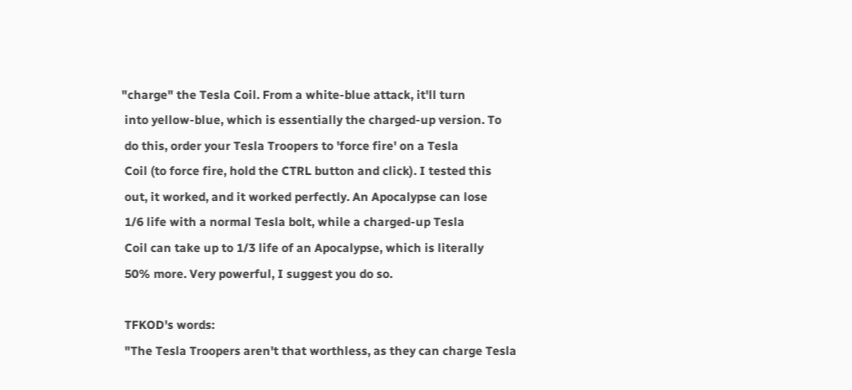"charge" the Tesla Coil. From a white-blue attack, it'll turn
 into yellow-blue, which is essentially the charged-up version. To
 do this, order your Tesla Troopers to 'force fire' on a Tesla
 Coil (to force fire, hold the CTRL button and click). I tested this
 out, it worked, and it worked perfectly. An Apocalypse can lose
 1/6 life with a normal Tesla bolt, while a charged-up Tesla
 Coil can take up to 1/3 life of an Apocalypse, which is literally
 50% more. Very powerful, I suggest you do so.

 TFKOD's words:
 "The Tesla Troopers aren't that worthless, as they can charge Tesla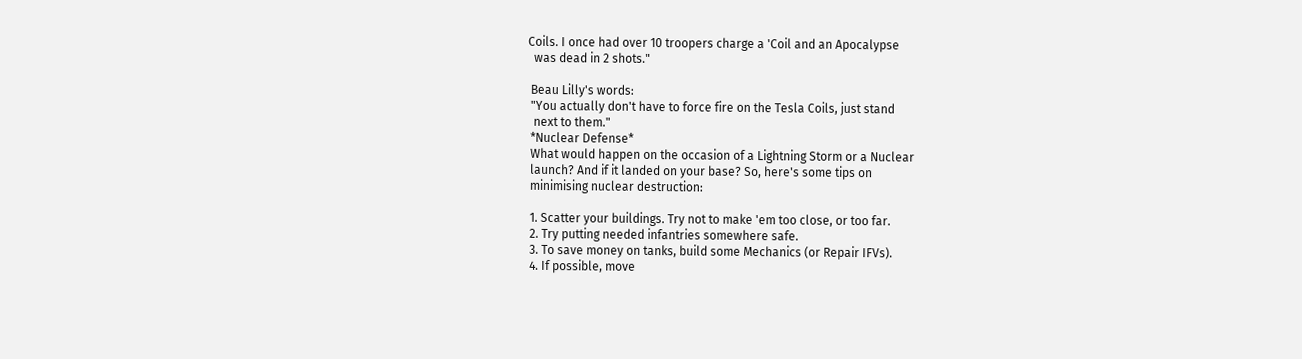Coils. I once had over 10 troopers charge a 'Coil and an Apocalypse
  was dead in 2 shots."

 Beau Lilly's words:
 "You actually don't have to force fire on the Tesla Coils, just stand
  next to them."
 *Nuclear Defense*
 What would happen on the occasion of a Lightning Storm or a Nuclear
 launch? And if it landed on your base? So, here's some tips on
 minimising nuclear destruction:

 1. Scatter your buildings. Try not to make 'em too close, or too far.
 2. Try putting needed infantries somewhere safe.
 3. To save money on tanks, build some Mechanics (or Repair IFVs).
 4. If possible, move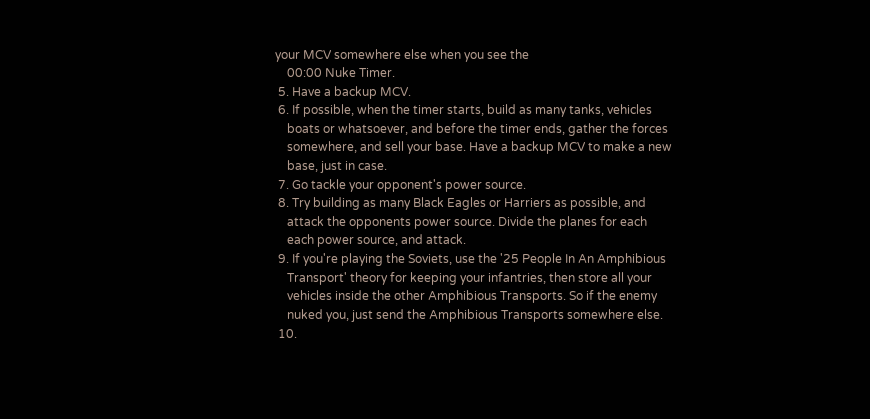your MCV somewhere else when you see the
    00:00 Nuke Timer.
 5. Have a backup MCV.
 6. If possible, when the timer starts, build as many tanks, vehicles
    boats or whatsoever, and before the timer ends, gather the forces
    somewhere, and sell your base. Have a backup MCV to make a new
    base, just in case.
 7. Go tackle your opponent's power source.
 8. Try building as many Black Eagles or Harriers as possible, and
    attack the opponents power source. Divide the planes for each
    each power source, and attack.
 9. If you're playing the Soviets, use the '25 People In An Amphibious
    Transport' theory for keeping your infantries, then store all your
    vehicles inside the other Amphibious Transports. So if the enemy
    nuked you, just send the Amphibious Transports somewhere else.
 10.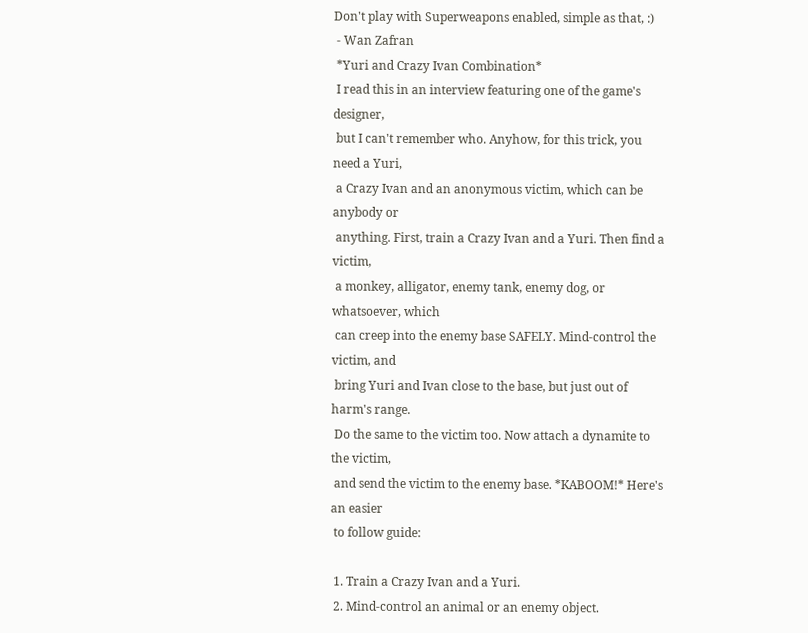Don't play with Superweapons enabled, simple as that, :)
 - Wan Zafran
 *Yuri and Crazy Ivan Combination*
 I read this in an interview featuring one of the game's designer,
 but I can't remember who. Anyhow, for this trick, you need a Yuri,
 a Crazy Ivan and an anonymous victim, which can be anybody or
 anything. First, train a Crazy Ivan and a Yuri. Then find a victim,
 a monkey, alligator, enemy tank, enemy dog, or whatsoever, which
 can creep into the enemy base SAFELY. Mind-control the victim, and
 bring Yuri and Ivan close to the base, but just out of harm's range.
 Do the same to the victim too. Now attach a dynamite to the victim,
 and send the victim to the enemy base. *KABOOM!* Here's an easier
 to follow guide:

 1. Train a Crazy Ivan and a Yuri.
 2. Mind-control an animal or an enemy object.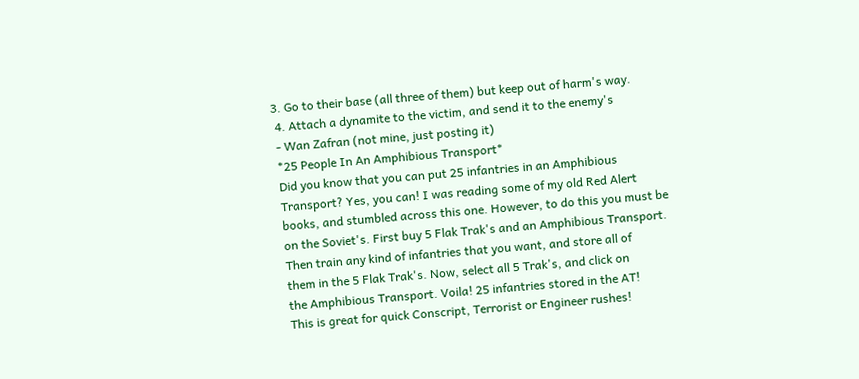3. Go to their base (all three of them) but keep out of harm's way.
 4. Attach a dynamite to the victim, and send it to the enemy's
 - Wan Zafran (not mine, just posting it)
 *25 People In An Amphibious Transport*
 Did you know that you can put 25 infantries in an Amphibious
 Transport? Yes, you can! I was reading some of my old Red Alert
 books, and stumbled across this one. However, to do this you must be
 on the Soviet's. First buy 5 Flak Trak's and an Amphibious Transport.
 Then train any kind of infantries that you want, and store all of
 them in the 5 Flak Trak's. Now, select all 5 Trak's, and click on
 the Amphibious Transport. Voila! 25 infantries stored in the AT!
 This is great for quick Conscript, Terrorist or Engineer rushes!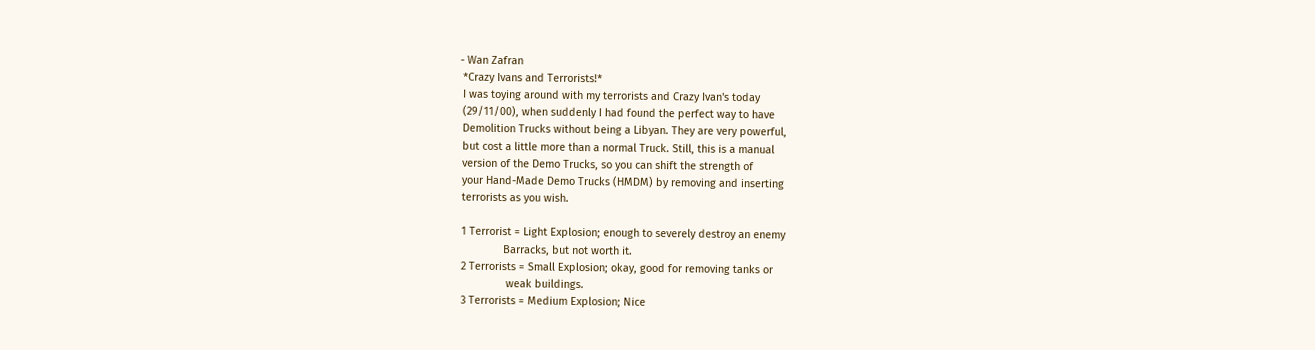- Wan Zafran
 *Crazy Ivans and Terrorists!*
 I was toying around with my terrorists and Crazy Ivan's today
 (29/11/00), when suddenly I had found the perfect way to have
 Demolition Trucks without being a Libyan. They are very powerful,
 but cost a little more than a normal Truck. Still, this is a manual
 version of the Demo Trucks, so you can shift the strength of
 your Hand-Made Demo Trucks (HMDM) by removing and inserting
 terrorists as you wish.

 1 Terrorist = Light Explosion; enough to severely destroy an enemy
               Barracks, but not worth it.
 2 Terrorists = Small Explosion; okay, good for removing tanks or
                weak buildings.
 3 Terrorists = Medium Explosion; Nice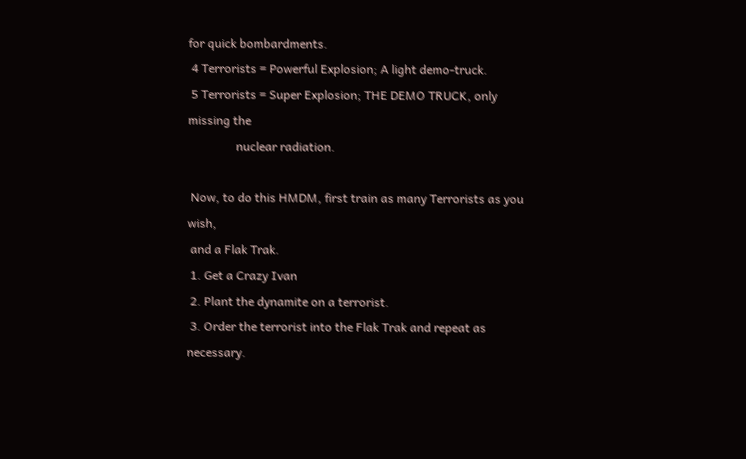for quick bombardments.
 4 Terrorists = Powerful Explosion; A light demo-truck.
 5 Terrorists = Super Explosion; THE DEMO TRUCK, only missing the
                nuclear radiation.

 Now, to do this HMDM, first train as many Terrorists as you wish,
 and a Flak Trak.
 1. Get a Crazy Ivan
 2. Plant the dynamite on a terrorist.
 3. Order the terrorist into the Flak Trak and repeat as necessary.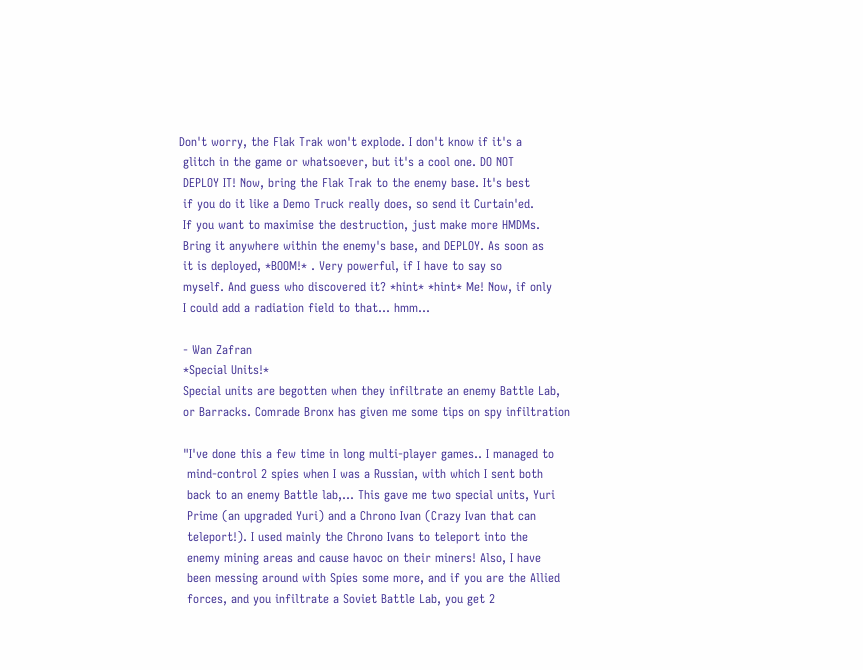Don't worry, the Flak Trak won't explode. I don't know if it's a
 glitch in the game or whatsoever, but it's a cool one. DO NOT
 DEPLOY IT! Now, bring the Flak Trak to the enemy base. It's best
 if you do it like a Demo Truck really does, so send it Curtain'ed.
 If you want to maximise the destruction, just make more HMDMs.
 Bring it anywhere within the enemy's base, and DEPLOY. As soon as
 it is deployed, *BOOM!* . Very powerful, if I have to say so
 myself. And guess who discovered it? *hint* *hint* Me! Now, if only
 I could add a radiation field to that... hmm...

 - Wan Zafran
 *Special Units!*
 Special units are begotten when they infiltrate an enemy Battle Lab,
 or Barracks. Comrade Bronx has given me some tips on spy infiltration

 "I've done this a few time in long multi-player games.. I managed to
  mind-control 2 spies when I was a Russian, with which I sent both
  back to an enemy Battle lab,... This gave me two special units, Yuri
  Prime (an upgraded Yuri) and a Chrono Ivan (Crazy Ivan that can
  teleport!). I used mainly the Chrono Ivans to teleport into the
  enemy mining areas and cause havoc on their miners! Also, I have
  been messing around with Spies some more, and if you are the Allied
  forces, and you infiltrate a Soviet Battle Lab, you get 2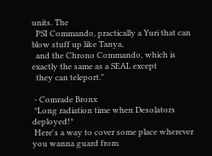units. The
  PSI Commando, practically a Yuri that can blow stuff up like Tanya,
  and the Chrono Commando, which is exactly the same as a SEAL except
  they can teleport."

 - Comrade Bronx
 *Long radiation time when Desolators deployed!*
 Here's a way to cover some place wherever you wanna guard from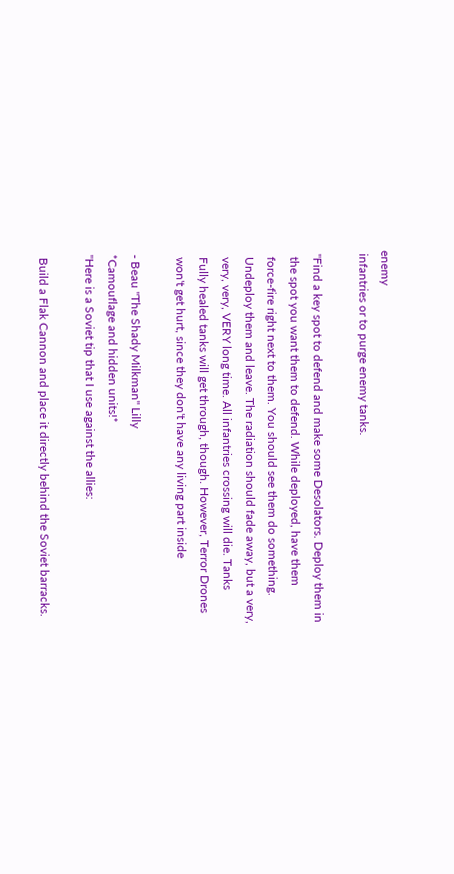enemy
 infantries or to purge enemy tanks.

 "Find a key spot to defend and make some Desolators. Deploy them in
  the spot you want them to defend. While deployed, have them
  force-fire right next to them. You should see them do something.
  Undeploy them and leave. The radiation should fade away, but a very,
  very, very, VERY long time. All infantries crossing will die. Tanks
  Fully healed tanks will get through, though. However, Terror Drones
  won't get hurt, since they don't have any living part inside

 - Beau "The Shady Milkman" Lilly
 *Camouflage and hidden units!*
 "Here is a Soviet tip that I use against the allies:

  Build a Flak Cannon and place it directly behind the Soviet barracks.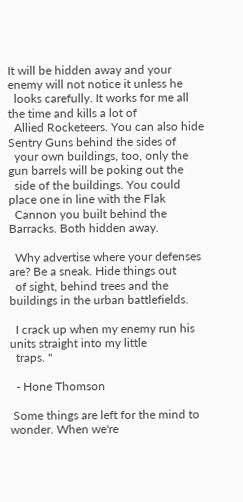It will be hidden away and your enemy will not notice it unless he
  looks carefully. It works for me all the time and kills a lot of
  Allied Rocketeers. You can also hide Sentry Guns behind the sides of
  your own buildings, too, only the gun barrels will be poking out the
  side of the buildings. You could place one in line with the Flak
  Cannon you built behind the Barracks. Both hidden away.

  Why advertise where your defenses are? Be a sneak. Hide things out
  of sight, behind trees and the buildings in the urban battlefields.

  I crack up when my enemy run his units straight into my little
  traps. "

  - Hone Thomson

 Some things are left for the mind to wonder. When we're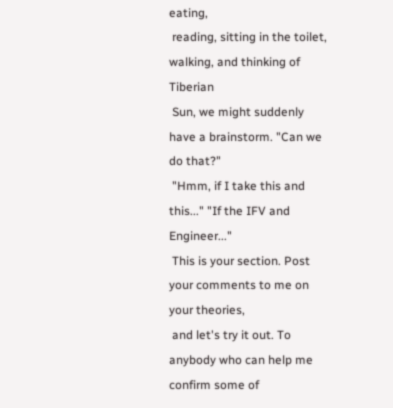eating,
 reading, sitting in the toilet, walking, and thinking of Tiberian
 Sun, we might suddenly have a brainstorm. "Can we do that?"
 "Hmm, if I take this and this..." "If the IFV and Engineer..."
 This is your section. Post your comments to me on your theories,
 and let's try it out. To anybody who can help me confirm some of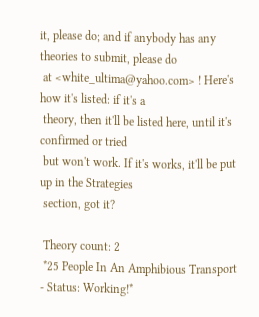it, please do; and if anybody has any theories to submit, please do
 at <white_ultima@yahoo.com> ! Here's how it's listed: if it's a
 theory, then it'll be listed here, until it's confirmed or tried
 but won't work. If it's works, it'll be put up in the Strategies
 section, got it?

 Theory count: 2
 *25 People In An Amphibious Transport - Status: Working!*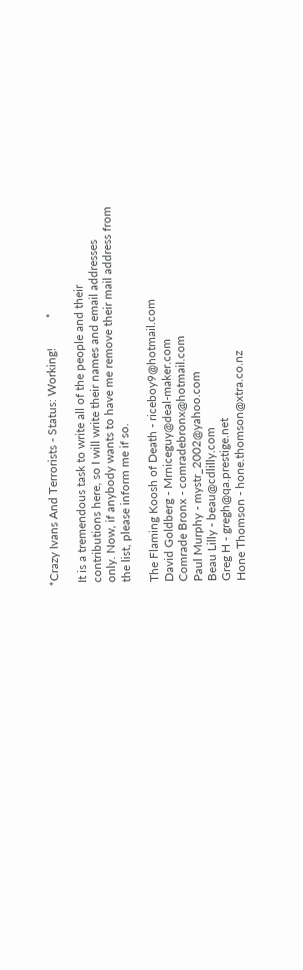*Crazy Ivans And Terrorists - Status: Working!          *

 It is a tremendous task to write all of the people and their
 contributions here, so I will write their names and email addresses
 only. Now, if anybody wants to have me remove their mail address from
 the list, please inform me if so.

 The Flaming Koosh of Death - riceboy9@hotmail.com
 David Goldberg - Mrniceguy@deal-maker.com
 Comrade Bronx - comradebronx@hotmail.com
 Paul Murphy - mystr_2002@yahoo.com
 Beau Lilly - beau@cdlilly.com
 Greg H - gregh@qa.prestige.net
 Hone Thomson - hone.thomson@xtra.co.nz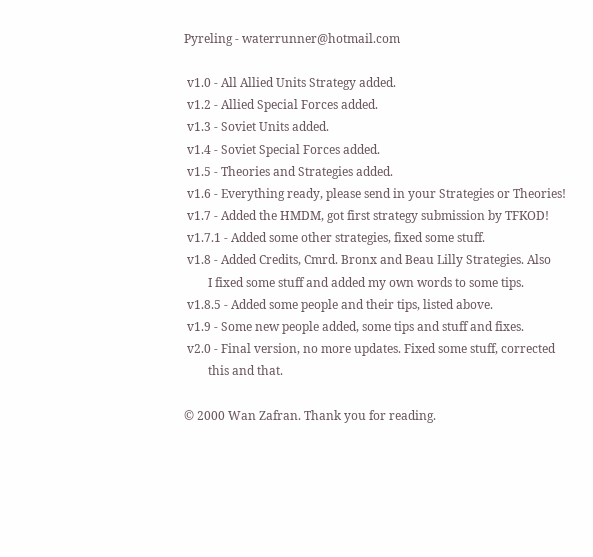Pyreling - waterrunner@hotmail.com

 v1.0 - All Allied Units Strategy added.
 v1.2 - Allied Special Forces added.
 v1.3 - Soviet Units added.
 v1.4 - Soviet Special Forces added.
 v1.5 - Theories and Strategies added.
 v1.6 - Everything ready, please send in your Strategies or Theories!
 v1.7 - Added the HMDM, got first strategy submission by TFKOD!
 v1.7.1 - Added some other strategies, fixed some stuff.
 v1.8 - Added Credits, Cmrd. Bronx and Beau Lilly Strategies. Also
        I fixed some stuff and added my own words to some tips.
 v1.8.5 - Added some people and their tips, listed above.
 v1.9 - Some new people added, some tips and stuff and fixes.
 v2.0 - Final version, no more updates. Fixed some stuff, corrected
        this and that.

© 2000 Wan Zafran. Thank you for reading.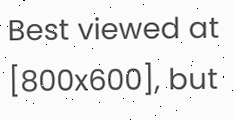Best viewed at [800x600], but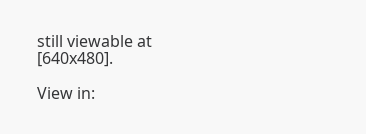still viewable at [640x480].

View in: